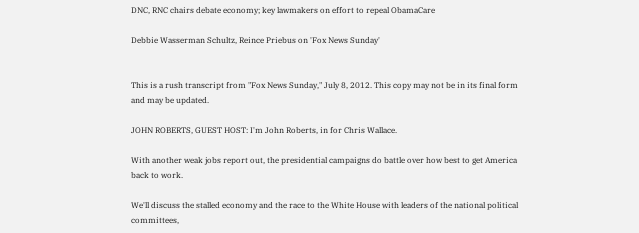DNC, RNC chairs debate economy; key lawmakers on effort to repeal ObamaCare

Debbie Wasserman Schultz, Reince Priebus on 'Fox News Sunday'


This is a rush transcript from "Fox News Sunday," July 8, 2012. This copy may not be in its final form and may be updated.

JOHN ROBERTS, GUEST HOST: I'm John Roberts, in for Chris Wallace.

With another weak jobs report out, the presidential campaigns do battle over how best to get America back to work.

We'll discuss the stalled economy and the race to the White House with leaders of the national political committees,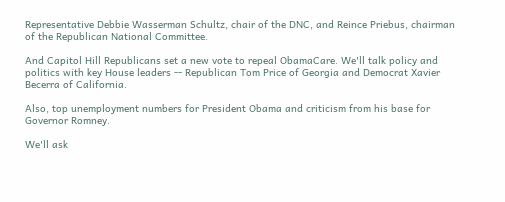Representative Debbie Wasserman Schultz, chair of the DNC, and Reince Priebus, chairman of the Republican National Committee.

And Capitol Hill Republicans set a new vote to repeal ObamaCare. We'll talk policy and politics with key House leaders -- Republican Tom Price of Georgia and Democrat Xavier Becerra of California.

Also, top unemployment numbers for President Obama and criticism from his base for Governor Romney.

We'll ask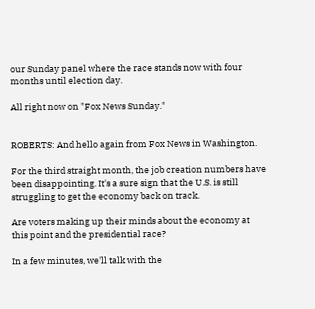our Sunday panel where the race stands now with four months until election day.

All right now on "Fox News Sunday."


ROBERTS: And hello again from Fox News in Washington.

For the third straight month, the job creation numbers have been disappointing. It's a sure sign that the U.S. is still struggling to get the economy back on track.

Are voters making up their minds about the economy at this point and the presidential race?

In a few minutes, we'll talk with the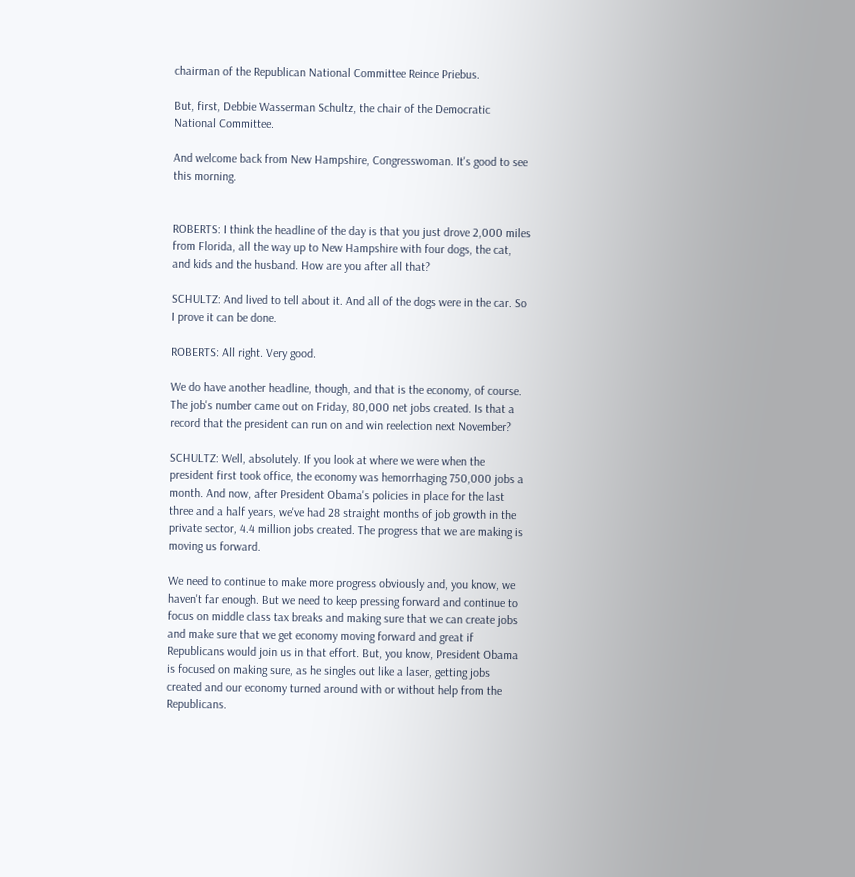chairman of the Republican National Committee Reince Priebus.

But, first, Debbie Wasserman Schultz, the chair of the Democratic National Committee.

And welcome back from New Hampshire, Congresswoman. It's good to see this morning.


ROBERTS: I think the headline of the day is that you just drove 2,000 miles from Florida, all the way up to New Hampshire with four dogs, the cat, and kids and the husband. How are you after all that?

SCHULTZ: And lived to tell about it. And all of the dogs were in the car. So I prove it can be done.

ROBERTS: All right. Very good.

We do have another headline, though, and that is the economy, of course. The job's number came out on Friday, 80,000 net jobs created. Is that a record that the president can run on and win reelection next November?

SCHULTZ: Well, absolutely. If you look at where we were when the president first took office, the economy was hemorrhaging 750,000 jobs a month. And now, after President Obama's policies in place for the last three and a half years, we've had 28 straight months of job growth in the private sector, 4.4 million jobs created. The progress that we are making is moving us forward.

We need to continue to make more progress obviously and, you know, we haven't far enough. But we need to keep pressing forward and continue to focus on middle class tax breaks and making sure that we can create jobs and make sure that we get economy moving forward and great if Republicans would join us in that effort. But, you know, President Obama is focused on making sure, as he singles out like a laser, getting jobs created and our economy turned around with or without help from the Republicans.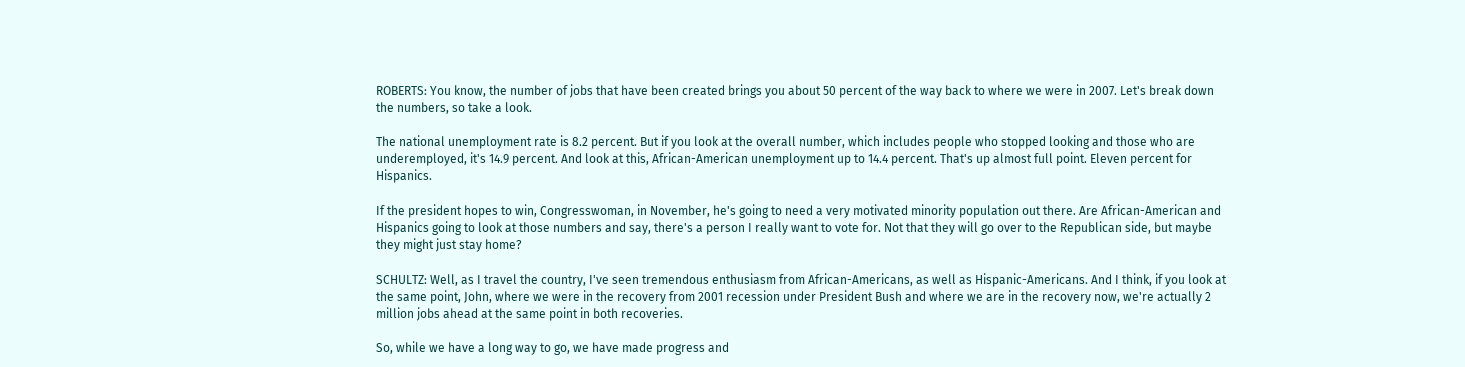ROBERTS: You know, the number of jobs that have been created brings you about 50 percent of the way back to where we were in 2007. Let's break down the numbers, so take a look.

The national unemployment rate is 8.2 percent. But if you look at the overall number, which includes people who stopped looking and those who are underemployed, it's 14.9 percent. And look at this, African-American unemployment up to 14.4 percent. That's up almost full point. Eleven percent for Hispanics.

If the president hopes to win, Congresswoman, in November, he's going to need a very motivated minority population out there. Are African-American and Hispanics going to look at those numbers and say, there's a person I really want to vote for. Not that they will go over to the Republican side, but maybe they might just stay home?

SCHULTZ: Well, as I travel the country, I've seen tremendous enthusiasm from African-Americans, as well as Hispanic-Americans. And I think, if you look at the same point, John, where we were in the recovery from 2001 recession under President Bush and where we are in the recovery now, we're actually 2 million jobs ahead at the same point in both recoveries.

So, while we have a long way to go, we have made progress and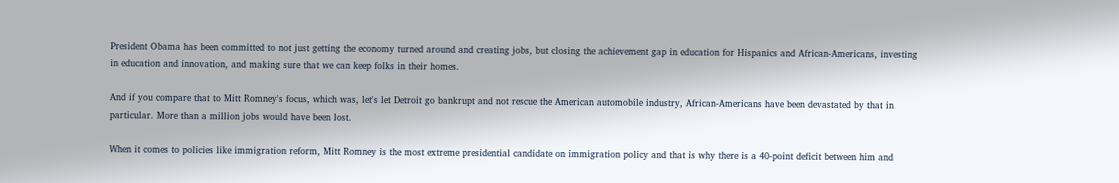President Obama has been committed to not just getting the economy turned around and creating jobs, but closing the achievement gap in education for Hispanics and African-Americans, investing in education and innovation, and making sure that we can keep folks in their homes.

And if you compare that to Mitt Romney's focus, which was, let's let Detroit go bankrupt and not rescue the American automobile industry, African-Americans have been devastated by that in particular. More than a million jobs would have been lost.

When it comes to policies like immigration reform, Mitt Romney is the most extreme presidential candidate on immigration policy and that is why there is a 40-point deficit between him and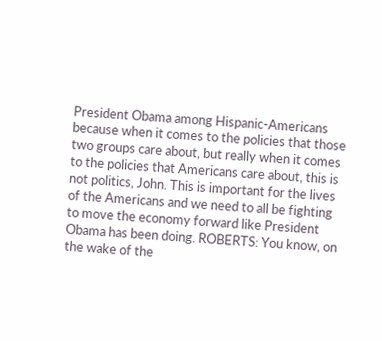President Obama among Hispanic-Americans because when it comes to the policies that those two groups care about, but really when it comes to the policies that Americans care about, this is not politics, John. This is important for the lives of the Americans and we need to all be fighting to move the economy forward like President Obama has been doing. ROBERTS: You know, on the wake of the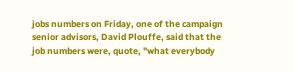jobs numbers on Friday, one of the campaign senior advisors, David Plouffe, said that the job numbers were, quote, "what everybody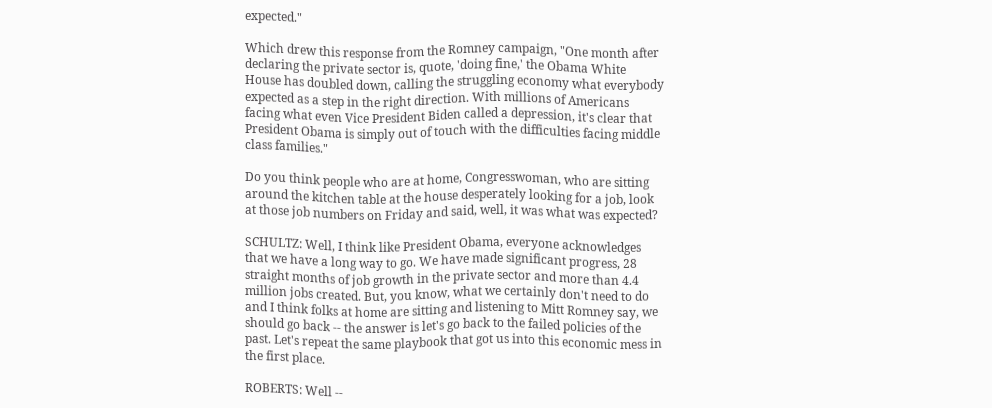expected."

Which drew this response from the Romney campaign, "One month after declaring the private sector is, quote, 'doing fine,' the Obama White House has doubled down, calling the struggling economy what everybody expected as a step in the right direction. With millions of Americans facing what even Vice President Biden called a depression, it's clear that President Obama is simply out of touch with the difficulties facing middle class families."

Do you think people who are at home, Congresswoman, who are sitting around the kitchen table at the house desperately looking for a job, look at those job numbers on Friday and said, well, it was what was expected?

SCHULTZ: Well, I think like President Obama, everyone acknowledges that we have a long way to go. We have made significant progress, 28 straight months of job growth in the private sector and more than 4.4 million jobs created. But, you know, what we certainly don't need to do and I think folks at home are sitting and listening to Mitt Romney say, we should go back -- the answer is let's go back to the failed policies of the past. Let's repeat the same playbook that got us into this economic mess in the first place.

ROBERTS: Well --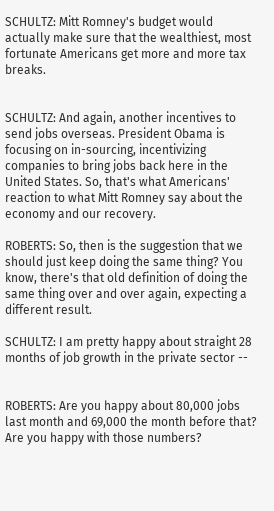SCHULTZ: Mitt Romney's budget would actually make sure that the wealthiest, most fortunate Americans get more and more tax breaks.


SCHULTZ: And again, another incentives to send jobs overseas. President Obama is focusing on in-sourcing, incentivizing companies to bring jobs back here in the United States. So, that's what Americans' reaction to what Mitt Romney say about the economy and our recovery.

ROBERTS: So, then is the suggestion that we should just keep doing the same thing? You know, there's that old definition of doing the same thing over and over again, expecting a different result.

SCHULTZ: I am pretty happy about straight 28 months of job growth in the private sector --


ROBERTS: Are you happy about 80,000 jobs last month and 69,000 the month before that? Are you happy with those numbers?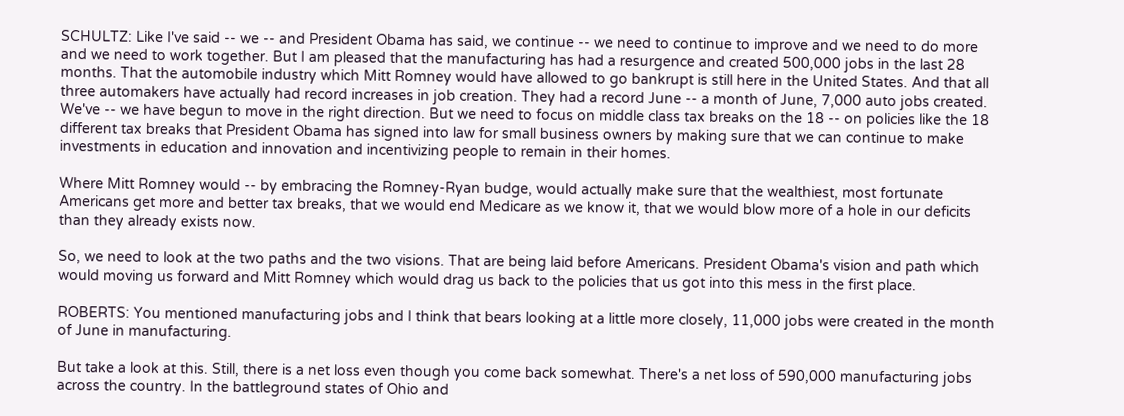SCHULTZ: Like I've said -- we -- and President Obama has said, we continue -- we need to continue to improve and we need to do more and we need to work together. But I am pleased that the manufacturing has had a resurgence and created 500,000 jobs in the last 28 months. That the automobile industry which Mitt Romney would have allowed to go bankrupt is still here in the United States. And that all three automakers have actually had record increases in job creation. They had a record June -- a month of June, 7,000 auto jobs created. We've -- we have begun to move in the right direction. But we need to focus on middle class tax breaks on the 18 -- on policies like the 18 different tax breaks that President Obama has signed into law for small business owners by making sure that we can continue to make investments in education and innovation and incentivizing people to remain in their homes.

Where Mitt Romney would -- by embracing the Romney-Ryan budge, would actually make sure that the wealthiest, most fortunate Americans get more and better tax breaks, that we would end Medicare as we know it, that we would blow more of a hole in our deficits than they already exists now.

So, we need to look at the two paths and the two visions. That are being laid before Americans. President Obama's vision and path which would moving us forward and Mitt Romney which would drag us back to the policies that us got into this mess in the first place.

ROBERTS: You mentioned manufacturing jobs and I think that bears looking at a little more closely, 11,000 jobs were created in the month of June in manufacturing.

But take a look at this. Still, there is a net loss even though you come back somewhat. There's a net loss of 590,000 manufacturing jobs across the country. In the battleground states of Ohio and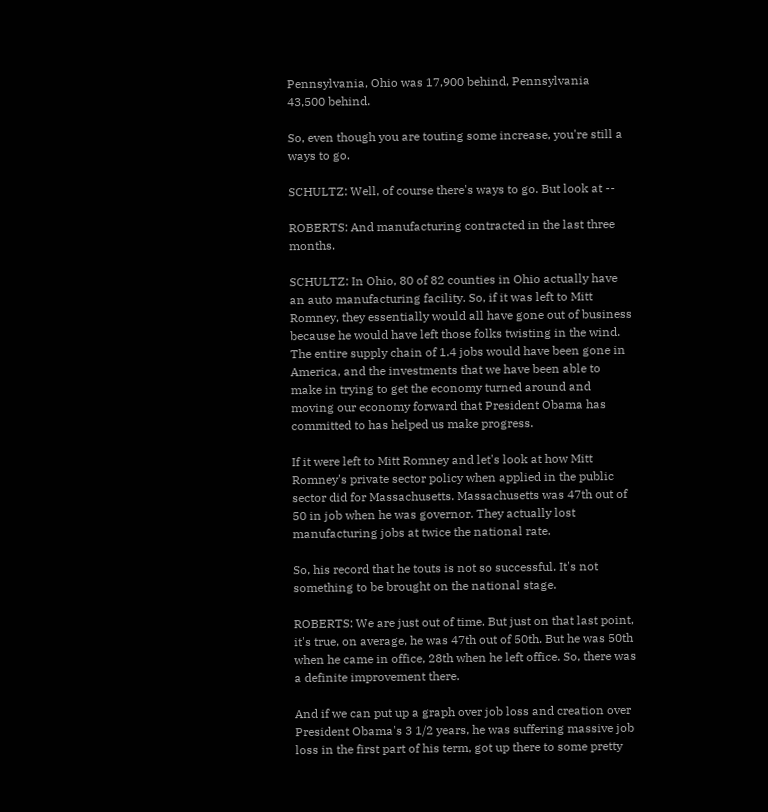Pennsylvania, Ohio was 17,900 behind, Pennsylvania 43,500 behind.

So, even though you are touting some increase, you're still a ways to go.

SCHULTZ: Well, of course there's ways to go. But look at --

ROBERTS: And manufacturing contracted in the last three months.

SCHULTZ: In Ohio, 80 of 82 counties in Ohio actually have an auto manufacturing facility. So, if it was left to Mitt Romney, they essentially would all have gone out of business because he would have left those folks twisting in the wind. The entire supply chain of 1.4 jobs would have been gone in America, and the investments that we have been able to make in trying to get the economy turned around and moving our economy forward that President Obama has committed to has helped us make progress.

If it were left to Mitt Romney and let's look at how Mitt Romney's private sector policy when applied in the public sector did for Massachusetts. Massachusetts was 47th out of 50 in job when he was governor. They actually lost manufacturing jobs at twice the national rate.

So, his record that he touts is not so successful. It's not something to be brought on the national stage.

ROBERTS: We are just out of time. But just on that last point, it's true, on average, he was 47th out of 50th. But he was 50th when he came in office, 28th when he left office. So, there was a definite improvement there.

And if we can put up a graph over job loss and creation over President Obama's 3 1/2 years, he was suffering massive job loss in the first part of his term, got up there to some pretty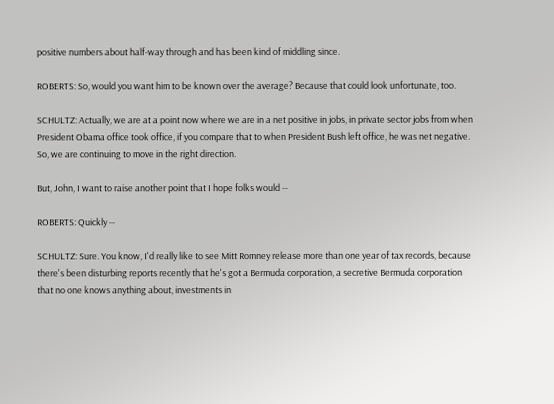positive numbers about half-way through and has been kind of middling since.

ROBERTS: So, would you want him to be known over the average? Because that could look unfortunate, too.

SCHULTZ: Actually, we are at a point now where we are in a net positive in jobs, in private sector jobs from when President Obama office took office, if you compare that to when President Bush left office, he was net negative. So, we are continuing to move in the right direction.

But, John, I want to raise another point that I hope folks would --

ROBERTS: Quickly --

SCHULTZ: Sure. You know, I'd really like to see Mitt Romney release more than one year of tax records, because there's been disturbing reports recently that he's got a Bermuda corporation, a secretive Bermuda corporation that no one knows anything about, investments in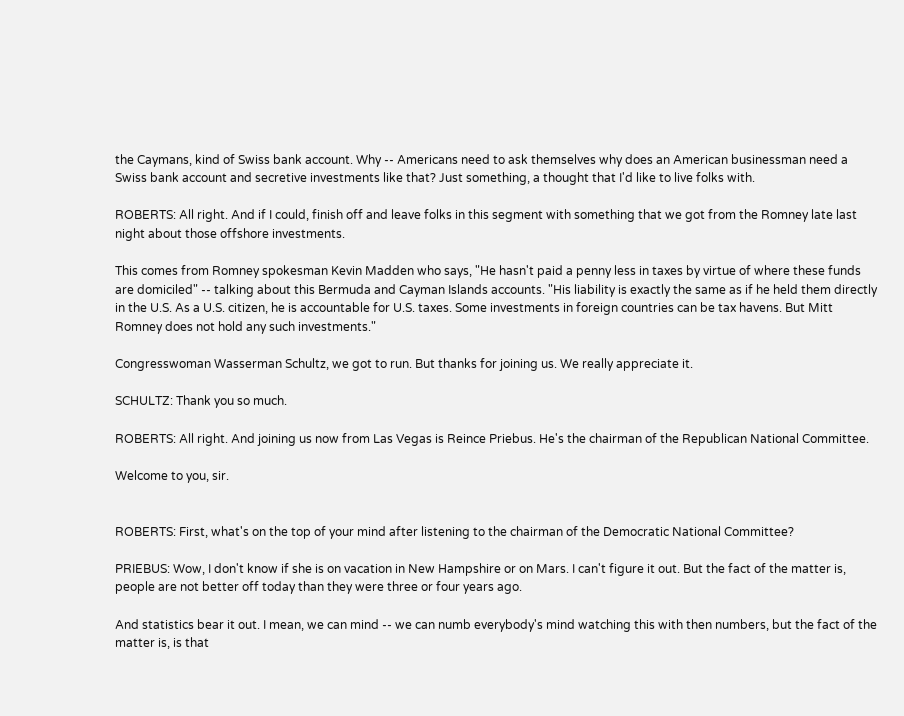the Caymans, kind of Swiss bank account. Why -- Americans need to ask themselves why does an American businessman need a Swiss bank account and secretive investments like that? Just something, a thought that I'd like to live folks with.

ROBERTS: All right. And if I could, finish off and leave folks in this segment with something that we got from the Romney late last night about those offshore investments.

This comes from Romney spokesman Kevin Madden who says, "He hasn't paid a penny less in taxes by virtue of where these funds are domiciled" -- talking about this Bermuda and Cayman Islands accounts. "His liability is exactly the same as if he held them directly in the U.S. As a U.S. citizen, he is accountable for U.S. taxes. Some investments in foreign countries can be tax havens. But Mitt Romney does not hold any such investments."

Congresswoman Wasserman Schultz, we got to run. But thanks for joining us. We really appreciate it.

SCHULTZ: Thank you so much.

ROBERTS: All right. And joining us now from Las Vegas is Reince Priebus. He's the chairman of the Republican National Committee.

Welcome to you, sir.


ROBERTS: First, what's on the top of your mind after listening to the chairman of the Democratic National Committee?

PRIEBUS: Wow, I don't know if she is on vacation in New Hampshire or on Mars. I can't figure it out. But the fact of the matter is, people are not better off today than they were three or four years ago.

And statistics bear it out. I mean, we can mind -- we can numb everybody's mind watching this with then numbers, but the fact of the matter is, is that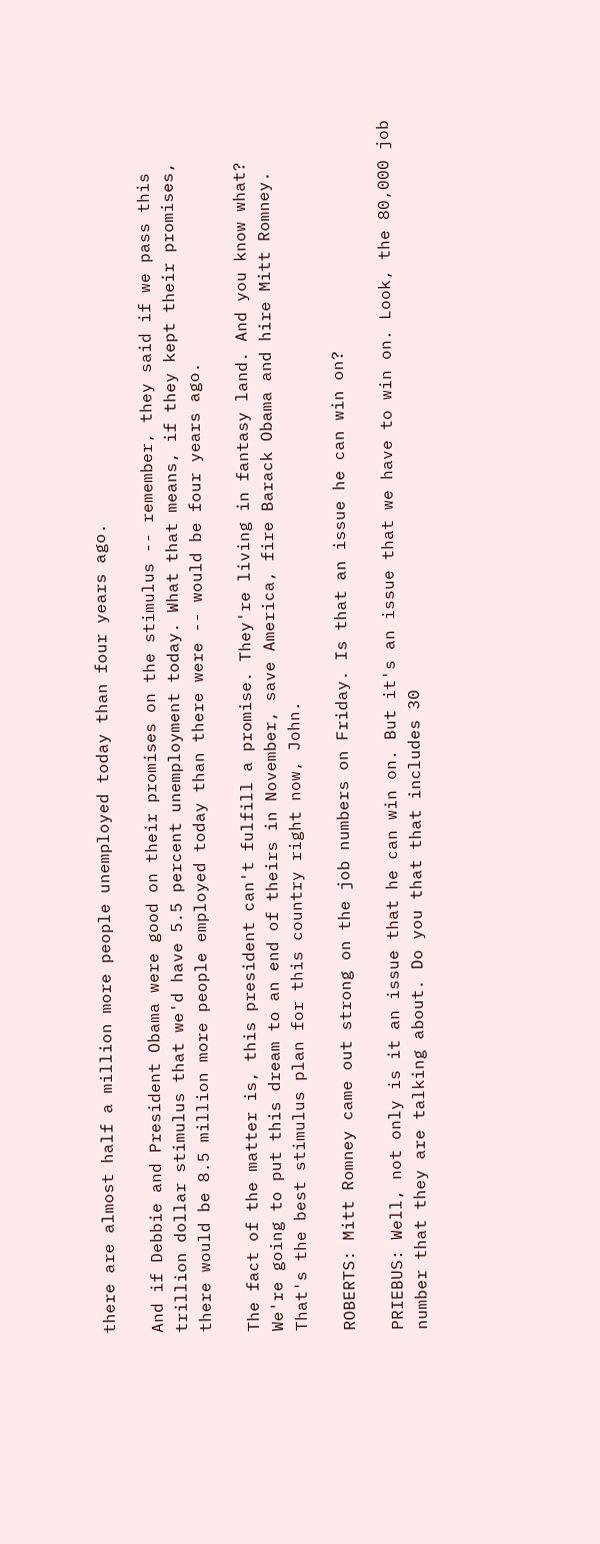there are almost half a million more people unemployed today than four years ago.

And if Debbie and President Obama were good on their promises on the stimulus -- remember, they said if we pass this trillion dollar stimulus that we'd have 5.5 percent unemployment today. What that means, if they kept their promises, there would be 8.5 million more people employed today than there were -- would be four years ago.

The fact of the matter is, this president can't fulfill a promise. They're living in fantasy land. And you know what? We're going to put this dream to an end of theirs in November, save America, fire Barack Obama and hire Mitt Romney. That's the best stimulus plan for this country right now, John.

ROBERTS: Mitt Romney came out strong on the job numbers on Friday. Is that an issue he can win on?

PRIEBUS: Well, not only is it an issue that he can win on. But it's an issue that we have to win on. Look, the 80,000 job number that they are talking about. Do you that that includes 30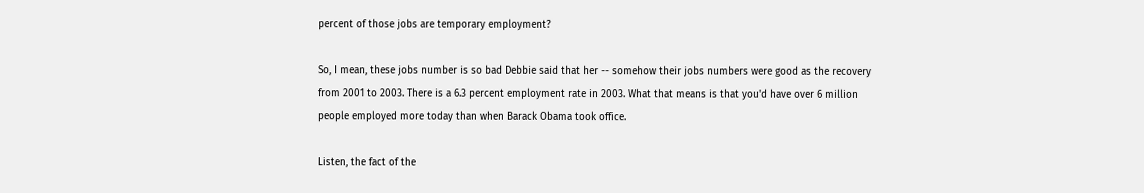percent of those jobs are temporary employment?

So, I mean, these jobs number is so bad Debbie said that her -- somehow their jobs numbers were good as the recovery from 2001 to 2003. There is a 6.3 percent employment rate in 2003. What that means is that you'd have over 6 million people employed more today than when Barack Obama took office.

Listen, the fact of the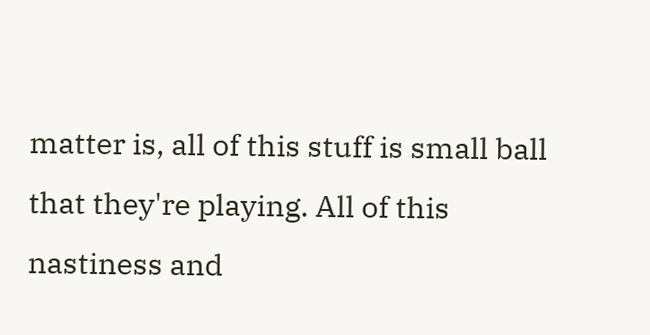matter is, all of this stuff is small ball that they're playing. All of this nastiness and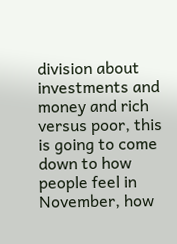division about investments and money and rich versus poor, this is going to come down to how people feel in November, how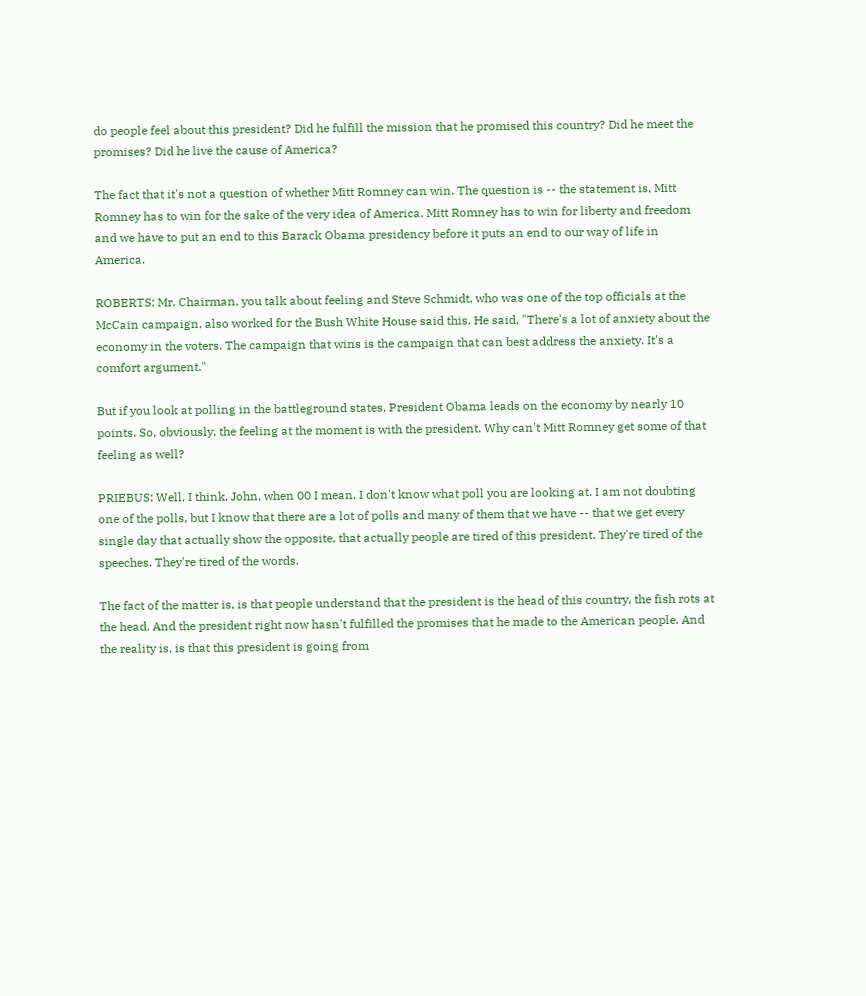do people feel about this president? Did he fulfill the mission that he promised this country? Did he meet the promises? Did he live the cause of America?

The fact that it's not a question of whether Mitt Romney can win. The question is -- the statement is, Mitt Romney has to win for the sake of the very idea of America. Mitt Romney has to win for liberty and freedom and we have to put an end to this Barack Obama presidency before it puts an end to our way of life in America.

ROBERTS: Mr. Chairman, you talk about feeling and Steve Schmidt, who was one of the top officials at the McCain campaign, also worked for the Bush White House said this. He said, "There's a lot of anxiety about the economy in the voters. The campaign that wins is the campaign that can best address the anxiety. It's a comfort argument."

But if you look at polling in the battleground states, President Obama leads on the economy by nearly 10 points. So, obviously, the feeling at the moment is with the president. Why can't Mitt Romney get some of that feeling as well?

PRIEBUS: Well, I think, John, when 00 I mean, I don't know what poll you are looking at. I am not doubting one of the polls, but I know that there are a lot of polls and many of them that we have -- that we get every single day that actually show the opposite, that actually people are tired of this president. They're tired of the speeches. They're tired of the words.

The fact of the matter is, is that people understand that the president is the head of this country, the fish rots at the head. And the president right now hasn't fulfilled the promises that he made to the American people. And the reality is, is that this president is going from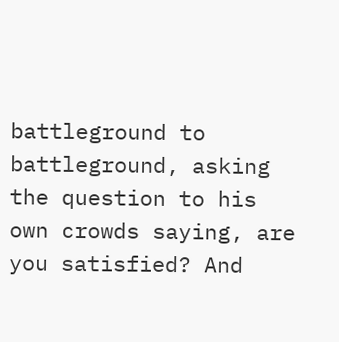battleground to battleground, asking the question to his own crowds saying, are you satisfied? And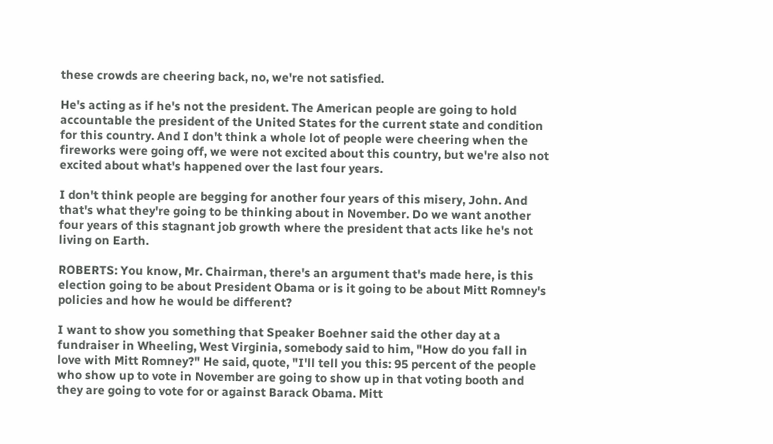these crowds are cheering back, no, we're not satisfied.

He's acting as if he's not the president. The American people are going to hold accountable the president of the United States for the current state and condition for this country. And I don't think a whole lot of people were cheering when the fireworks were going off, we were not excited about this country, but we're also not excited about what's happened over the last four years.

I don't think people are begging for another four years of this misery, John. And that's what they're going to be thinking about in November. Do we want another four years of this stagnant job growth where the president that acts like he's not living on Earth.

ROBERTS: You know, Mr. Chairman, there's an argument that's made here, is this election going to be about President Obama or is it going to be about Mitt Romney's policies and how he would be different?

I want to show you something that Speaker Boehner said the other day at a fundraiser in Wheeling, West Virginia, somebody said to him, "How do you fall in love with Mitt Romney?" He said, quote, "I'll tell you this: 95 percent of the people who show up to vote in November are going to show up in that voting booth and they are going to vote for or against Barack Obama. Mitt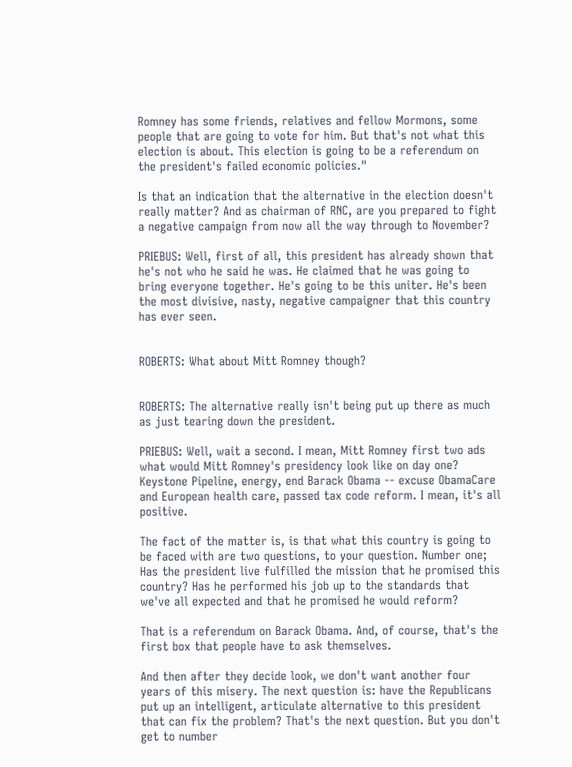Romney has some friends, relatives and fellow Mormons, some people that are going to vote for him. But that's not what this election is about. This election is going to be a referendum on the president's failed economic policies."

Is that an indication that the alternative in the election doesn't really matter? And as chairman of RNC, are you prepared to fight a negative campaign from now all the way through to November?

PRIEBUS: Well, first of all, this president has already shown that he's not who he said he was. He claimed that he was going to bring everyone together. He's going to be this uniter. He's been the most divisive, nasty, negative campaigner that this country has ever seen.


ROBERTS: What about Mitt Romney though?


ROBERTS: The alternative really isn't being put up there as much as just tearing down the president.

PRIEBUS: Well, wait a second. I mean, Mitt Romney first two ads what would Mitt Romney's presidency look like on day one? Keystone Pipeline, energy, end Barack Obama -- excuse ObamaCare and European health care, passed tax code reform. I mean, it's all positive.

The fact of the matter is, is that what this country is going to be faced with are two questions, to your question. Number one; Has the president live fulfilled the mission that he promised this country? Has he performed his job up to the standards that we've all expected and that he promised he would reform?

That is a referendum on Barack Obama. And, of course, that's the first box that people have to ask themselves.

And then after they decide look, we don't want another four years of this misery. The next question is: have the Republicans put up an intelligent, articulate alternative to this president that can fix the problem? That's the next question. But you don't get to number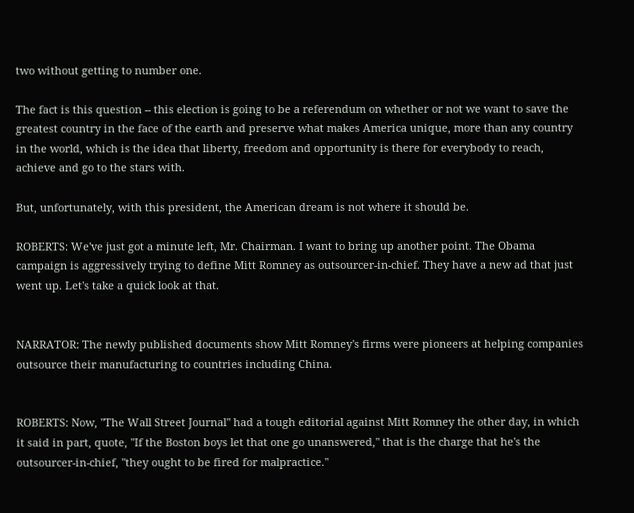two without getting to number one.

The fact is this question -- this election is going to be a referendum on whether or not we want to save the greatest country in the face of the earth and preserve what makes America unique, more than any country in the world, which is the idea that liberty, freedom and opportunity is there for everybody to reach, achieve and go to the stars with.

But, unfortunately, with this president, the American dream is not where it should be.

ROBERTS: We've just got a minute left, Mr. Chairman. I want to bring up another point. The Obama campaign is aggressively trying to define Mitt Romney as outsourcer-in-chief. They have a new ad that just went up. Let's take a quick look at that.


NARRATOR: The newly published documents show Mitt Romney's firms were pioneers at helping companies outsource their manufacturing to countries including China.


ROBERTS: Now, "The Wall Street Journal" had a tough editorial against Mitt Romney the other day, in which it said in part, quote, "If the Boston boys let that one go unanswered," that is the charge that he's the outsourcer-in-chief, "they ought to be fired for malpractice."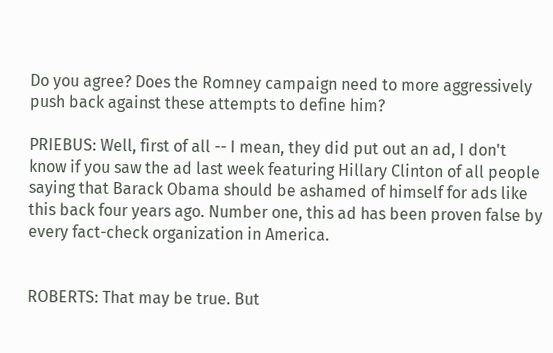Do you agree? Does the Romney campaign need to more aggressively push back against these attempts to define him?

PRIEBUS: Well, first of all -- I mean, they did put out an ad, I don't know if you saw the ad last week featuring Hillary Clinton of all people saying that Barack Obama should be ashamed of himself for ads like this back four years ago. Number one, this ad has been proven false by every fact-check organization in America.


ROBERTS: That may be true. But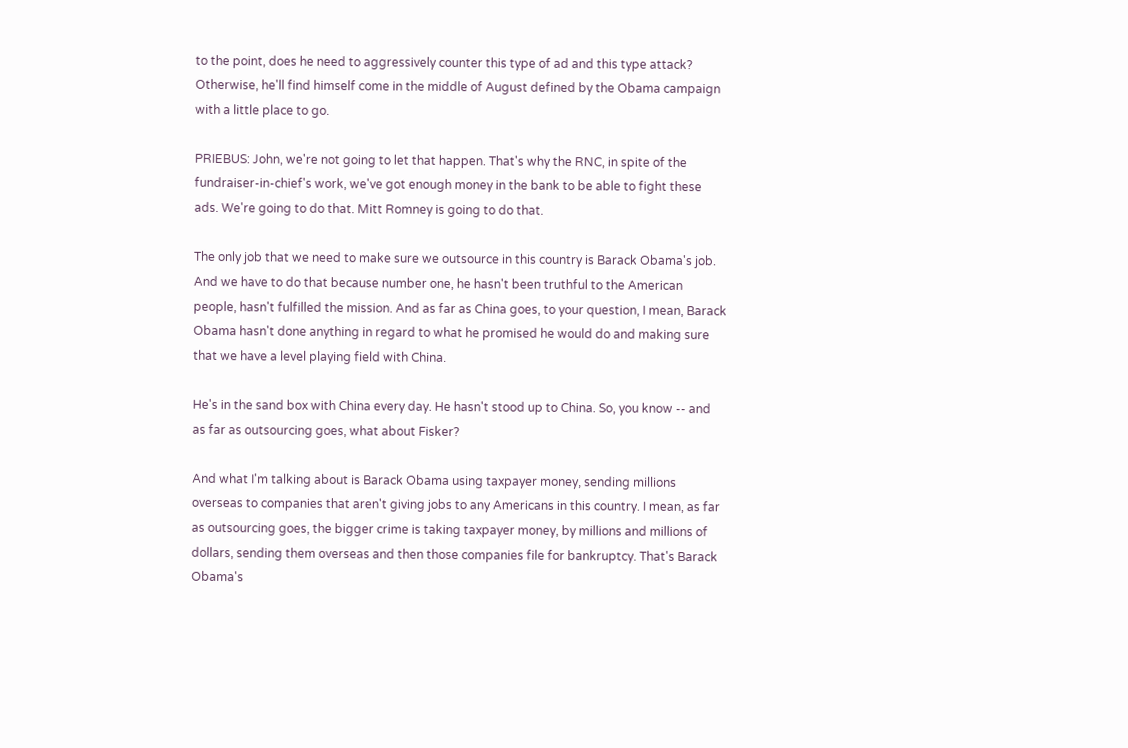to the point, does he need to aggressively counter this type of ad and this type attack? Otherwise, he'll find himself come in the middle of August defined by the Obama campaign with a little place to go.

PRIEBUS: John, we're not going to let that happen. That's why the RNC, in spite of the fundraiser-in-chief's work, we've got enough money in the bank to be able to fight these ads. We're going to do that. Mitt Romney is going to do that.

The only job that we need to make sure we outsource in this country is Barack Obama's job. And we have to do that because number one, he hasn't been truthful to the American people, hasn't fulfilled the mission. And as far as China goes, to your question, I mean, Barack Obama hasn't done anything in regard to what he promised he would do and making sure that we have a level playing field with China.

He's in the sand box with China every day. He hasn't stood up to China. So, you know -- and as far as outsourcing goes, what about Fisker?

And what I'm talking about is Barack Obama using taxpayer money, sending millions overseas to companies that aren't giving jobs to any Americans in this country. I mean, as far as outsourcing goes, the bigger crime is taking taxpayer money, by millions and millions of dollars, sending them overseas and then those companies file for bankruptcy. That's Barack Obama's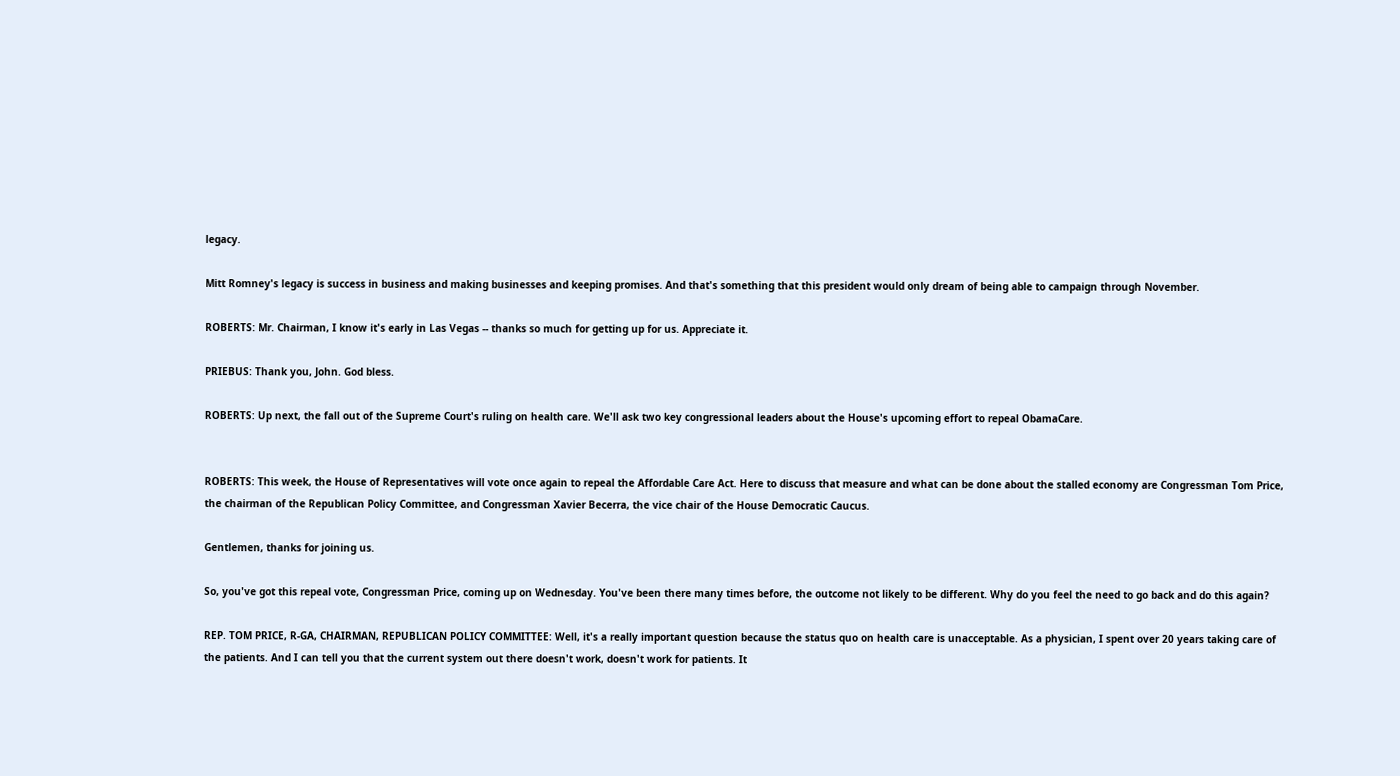legacy.

Mitt Romney's legacy is success in business and making businesses and keeping promises. And that's something that this president would only dream of being able to campaign through November.

ROBERTS: Mr. Chairman, I know it's early in Las Vegas -- thanks so much for getting up for us. Appreciate it.

PRIEBUS: Thank you, John. God bless.

ROBERTS: Up next, the fall out of the Supreme Court's ruling on health care. We'll ask two key congressional leaders about the House's upcoming effort to repeal ObamaCare.


ROBERTS: This week, the House of Representatives will vote once again to repeal the Affordable Care Act. Here to discuss that measure and what can be done about the stalled economy are Congressman Tom Price, the chairman of the Republican Policy Committee, and Congressman Xavier Becerra, the vice chair of the House Democratic Caucus.

Gentlemen, thanks for joining us.

So, you've got this repeal vote, Congressman Price, coming up on Wednesday. You've been there many times before, the outcome not likely to be different. Why do you feel the need to go back and do this again?

REP. TOM PRICE, R-GA, CHAIRMAN, REPUBLICAN POLICY COMMITTEE: Well, it's a really important question because the status quo on health care is unacceptable. As a physician, I spent over 20 years taking care of the patients. And I can tell you that the current system out there doesn't work, doesn't work for patients. It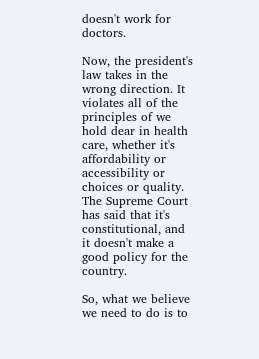doesn't work for doctors.

Now, the president's law takes in the wrong direction. It violates all of the principles of we hold dear in health care, whether it's affordability or accessibility or choices or quality. The Supreme Court has said that it's constitutional, and it doesn't make a good policy for the country.

So, what we believe we need to do is to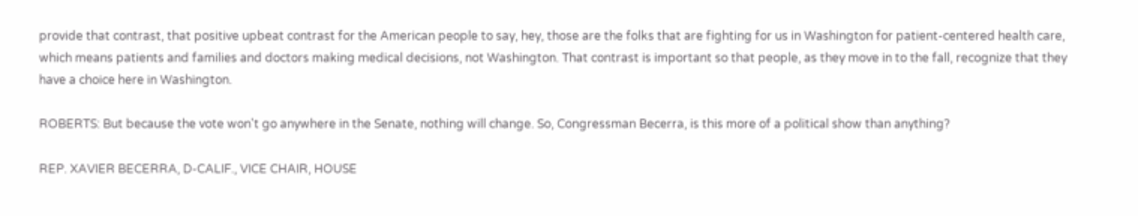provide that contrast, that positive upbeat contrast for the American people to say, hey, those are the folks that are fighting for us in Washington for patient-centered health care, which means patients and families and doctors making medical decisions, not Washington. That contrast is important so that people, as they move in to the fall, recognize that they have a choice here in Washington.

ROBERTS: But because the vote won't go anywhere in the Senate, nothing will change. So, Congressman Becerra, is this more of a political show than anything?

REP. XAVIER BECERRA, D-CALIF., VICE CHAIR, HOUSE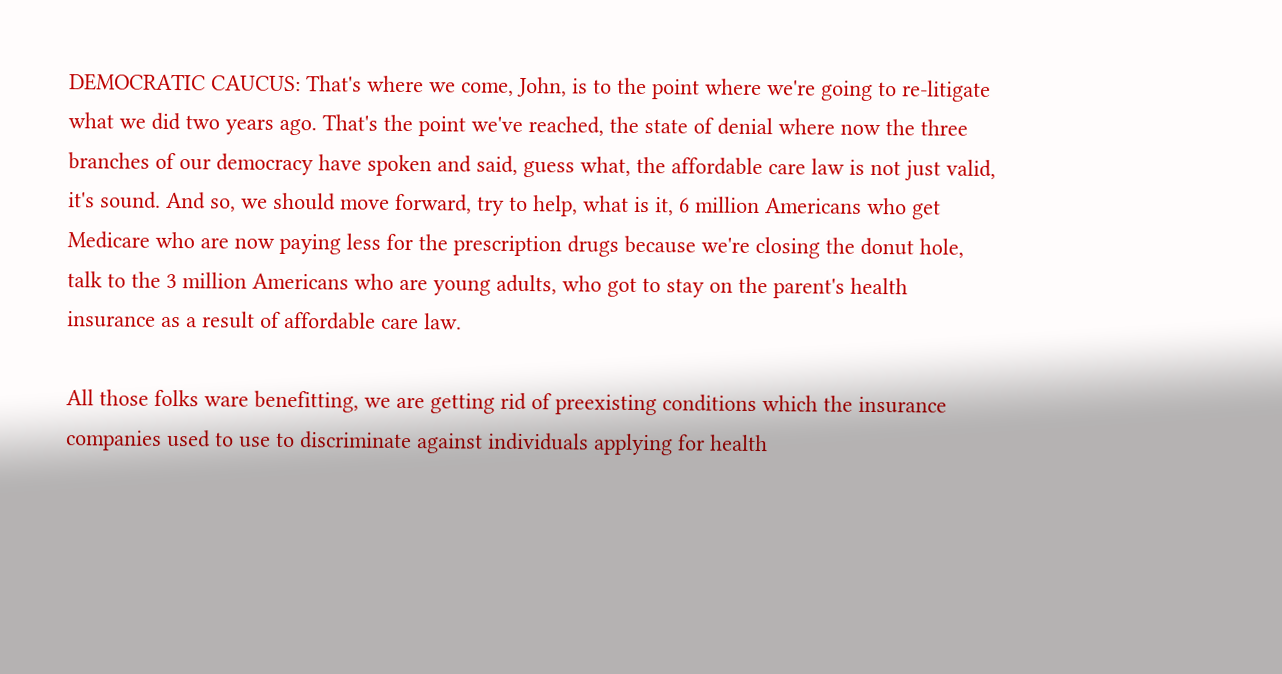DEMOCRATIC CAUCUS: That's where we come, John, is to the point where we're going to re-litigate what we did two years ago. That's the point we've reached, the state of denial where now the three branches of our democracy have spoken and said, guess what, the affordable care law is not just valid, it's sound. And so, we should move forward, try to help, what is it, 6 million Americans who get Medicare who are now paying less for the prescription drugs because we're closing the donut hole, talk to the 3 million Americans who are young adults, who got to stay on the parent's health insurance as a result of affordable care law.

All those folks ware benefitting, we are getting rid of preexisting conditions which the insurance companies used to use to discriminate against individuals applying for health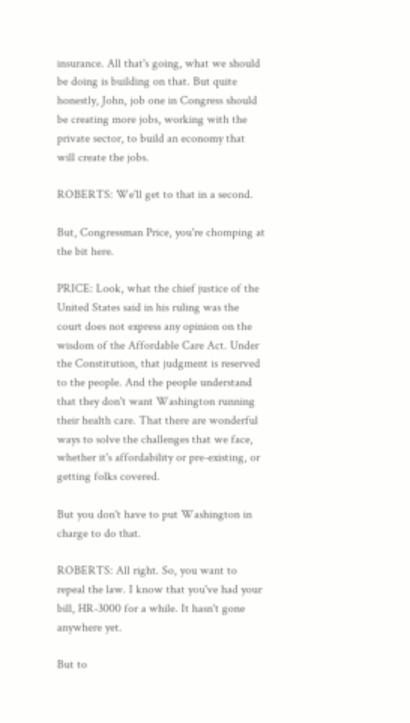insurance. All that's going, what we should be doing is building on that. But quite honestly, John, job one in Congress should be creating more jobs, working with the private sector, to build an economy that will create the jobs.

ROBERTS: We'll get to that in a second.

But, Congressman Price, you're chomping at the bit here.

PRICE: Look, what the chief justice of the United States said in his ruling was the court does not express any opinion on the wisdom of the Affordable Care Act. Under the Constitution, that judgment is reserved to the people. And the people understand that they don't want Washington running their health care. That there are wonderful ways to solve the challenges that we face, whether it's affordability or pre-existing, or getting folks covered.

But you don't have to put Washington in charge to do that.

ROBERTS: All right. So, you want to repeal the law. I know that you've had your bill, HR-3000 for a while. It hasn't gone anywhere yet.

But to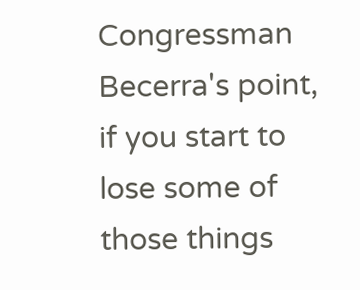Congressman Becerra's point, if you start to lose some of those things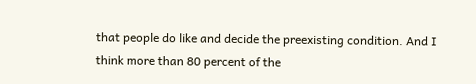that people do like and decide the preexisting condition. And I think more than 80 percent of the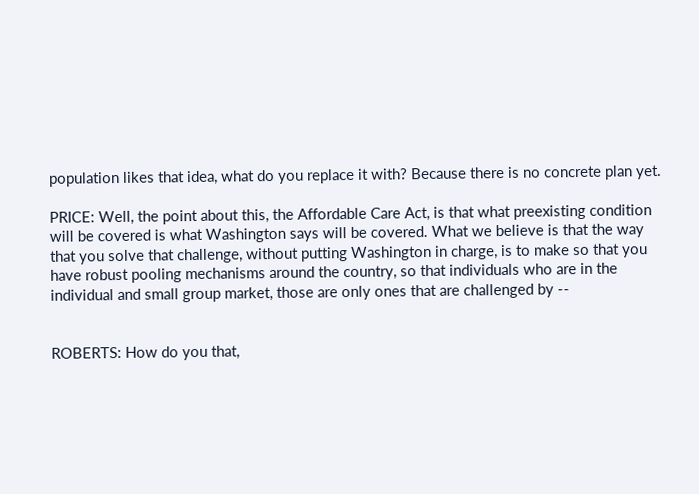population likes that idea, what do you replace it with? Because there is no concrete plan yet.

PRICE: Well, the point about this, the Affordable Care Act, is that what preexisting condition will be covered is what Washington says will be covered. What we believe is that the way that you solve that challenge, without putting Washington in charge, is to make so that you have robust pooling mechanisms around the country, so that individuals who are in the individual and small group market, those are only ones that are challenged by --


ROBERTS: How do you that,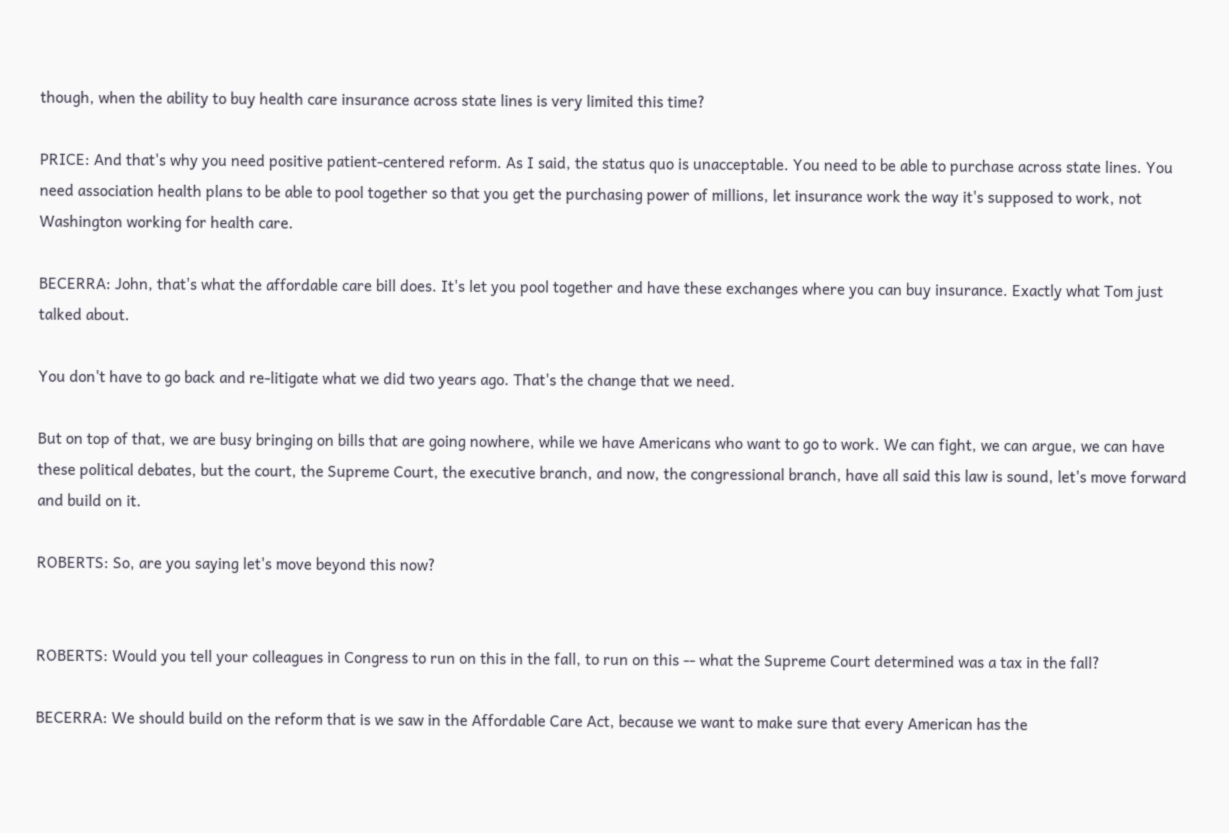though, when the ability to buy health care insurance across state lines is very limited this time?

PRICE: And that's why you need positive patient-centered reform. As I said, the status quo is unacceptable. You need to be able to purchase across state lines. You need association health plans to be able to pool together so that you get the purchasing power of millions, let insurance work the way it's supposed to work, not Washington working for health care.

BECERRA: John, that's what the affordable care bill does. It's let you pool together and have these exchanges where you can buy insurance. Exactly what Tom just talked about.

You don't have to go back and re-litigate what we did two years ago. That's the change that we need.

But on top of that, we are busy bringing on bills that are going nowhere, while we have Americans who want to go to work. We can fight, we can argue, we can have these political debates, but the court, the Supreme Court, the executive branch, and now, the congressional branch, have all said this law is sound, let's move forward and build on it.

ROBERTS: So, are you saying let's move beyond this now?


ROBERTS: Would you tell your colleagues in Congress to run on this in the fall, to run on this -- what the Supreme Court determined was a tax in the fall?

BECERRA: We should build on the reform that is we saw in the Affordable Care Act, because we want to make sure that every American has the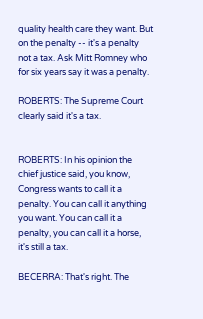quality health care they want. But on the penalty -- it's a penalty not a tax. Ask Mitt Romney who for six years say it was a penalty.

ROBERTS: The Supreme Court clearly said it's a tax.


ROBERTS: In his opinion the chief justice said, you know, Congress wants to call it a penalty. You can call it anything you want. You can call it a penalty, you can call it a horse, it's still a tax.

BECERRA: That's right. The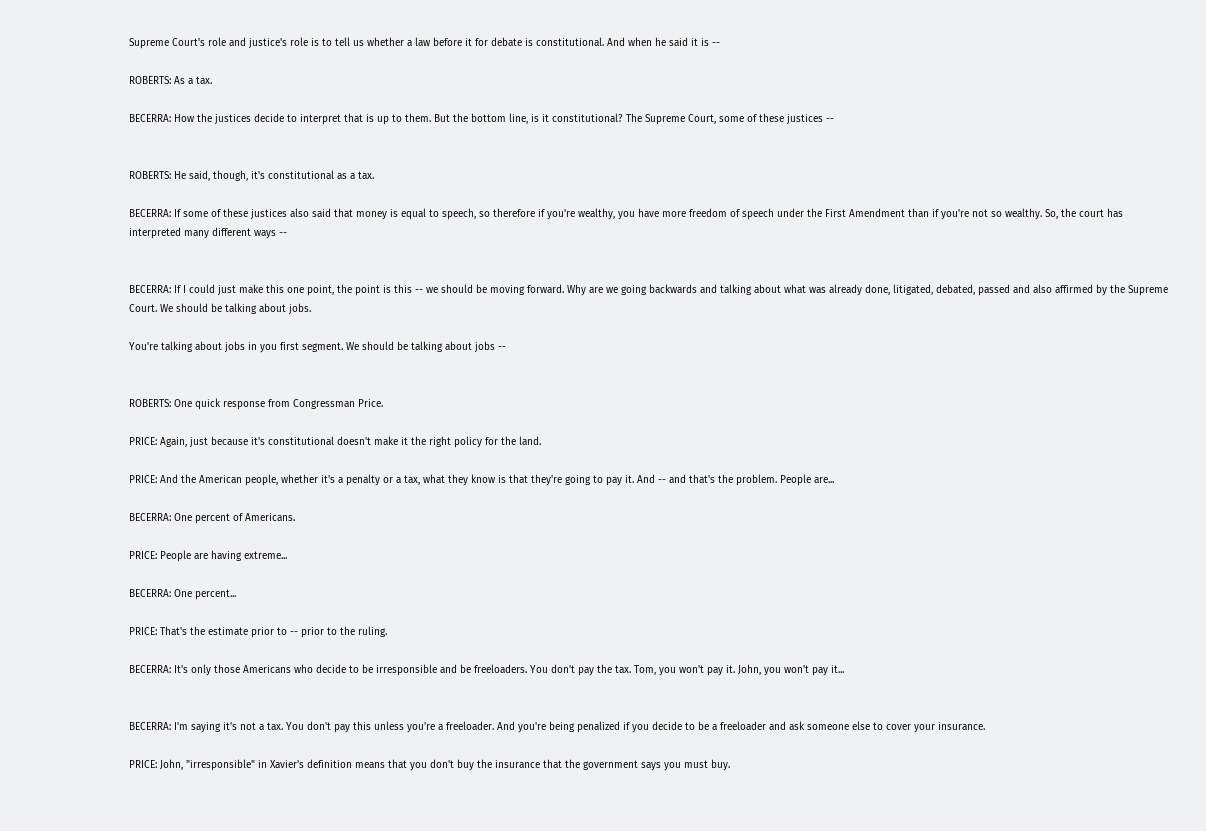Supreme Court's role and justice's role is to tell us whether a law before it for debate is constitutional. And when he said it is --

ROBERTS: As a tax.

BECERRA: How the justices decide to interpret that is up to them. But the bottom line, is it constitutional? The Supreme Court, some of these justices --


ROBERTS: He said, though, it's constitutional as a tax.

BECERRA: If some of these justices also said that money is equal to speech, so therefore if you're wealthy, you have more freedom of speech under the First Amendment than if you're not so wealthy. So, the court has interpreted many different ways --


BECERRA: If I could just make this one point, the point is this -- we should be moving forward. Why are we going backwards and talking about what was already done, litigated, debated, passed and also affirmed by the Supreme Court. We should be talking about jobs.

You're talking about jobs in you first segment. We should be talking about jobs --


ROBERTS: One quick response from Congressman Price.

PRICE: Again, just because it's constitutional doesn't make it the right policy for the land.

PRICE: And the American people, whether it's a penalty or a tax, what they know is that they're going to pay it. And -- and that's the problem. People are...

BECERRA: One percent of Americans.

PRICE: People are having extreme...

BECERRA: One percent...

PRICE: That's the estimate prior to -- prior to the ruling.

BECERRA: It's only those Americans who decide to be irresponsible and be freeloaders. You don't pay the tax. Tom, you won't pay it. John, you won't pay it...


BECERRA: I'm saying it's not a tax. You don't pay this unless you're a freeloader. And you're being penalized if you decide to be a freeloader and ask someone else to cover your insurance.

PRICE: John, "irresponsible" in Xavier's definition means that you don't buy the insurance that the government says you must buy.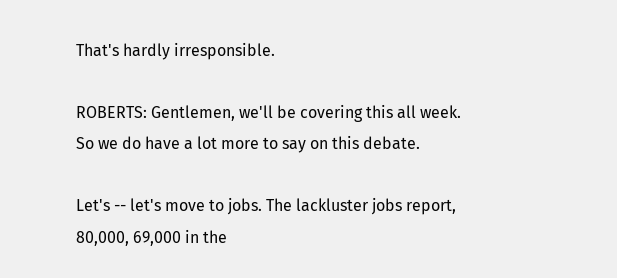That's hardly irresponsible.

ROBERTS: Gentlemen, we'll be covering this all week. So we do have a lot more to say on this debate.

Let's -- let's move to jobs. The lackluster jobs report, 80,000, 69,000 in the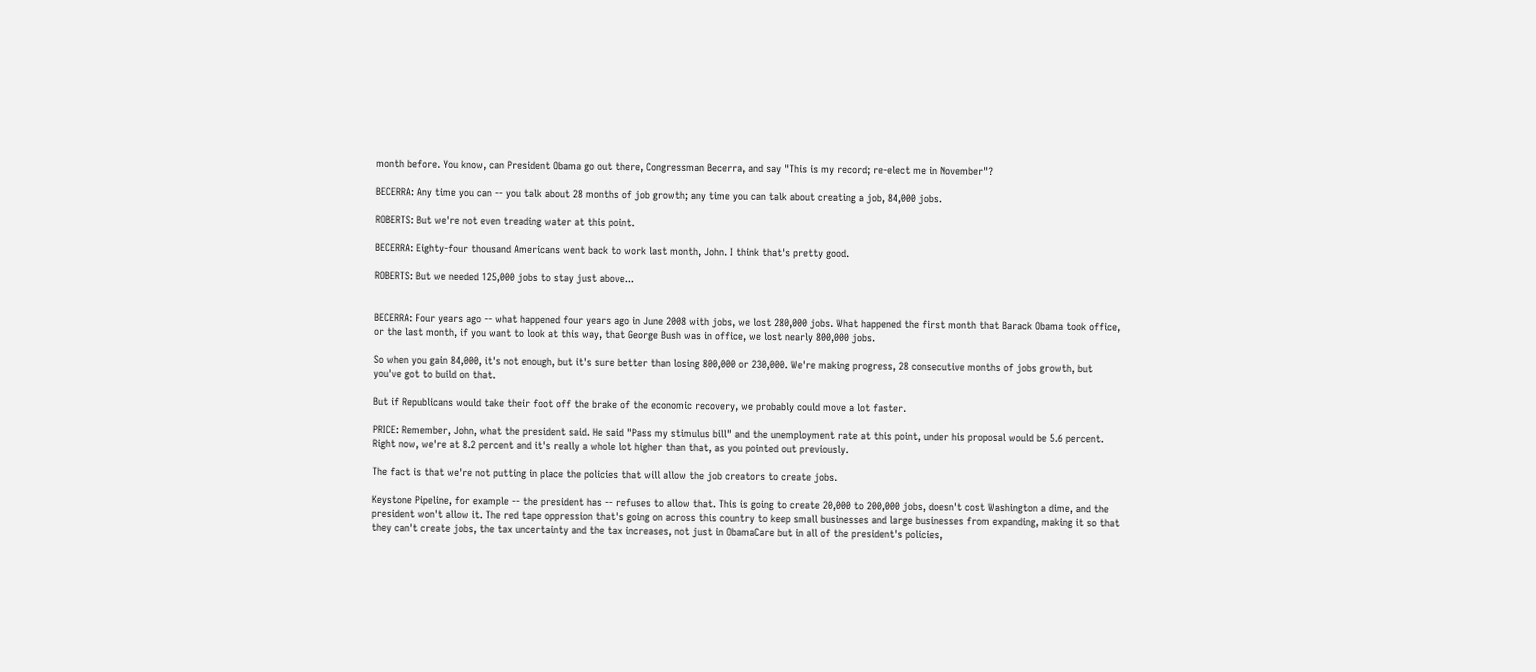month before. You know, can President Obama go out there, Congressman Becerra, and say "This is my record; re-elect me in November"?

BECERRA: Any time you can -- you talk about 28 months of job growth; any time you can talk about creating a job, 84,000 jobs.

ROBERTS: But we're not even treading water at this point.

BECERRA: Eighty-four thousand Americans went back to work last month, John. I think that's pretty good.

ROBERTS: But we needed 125,000 jobs to stay just above...


BECERRA: Four years ago -- what happened four years ago in June 2008 with jobs, we lost 280,000 jobs. What happened the first month that Barack Obama took office, or the last month, if you want to look at this way, that George Bush was in office, we lost nearly 800,000 jobs.

So when you gain 84,000, it's not enough, but it's sure better than losing 800,000 or 230,000. We're making progress, 28 consecutive months of jobs growth, but you've got to build on that.

But if Republicans would take their foot off the brake of the economic recovery, we probably could move a lot faster.

PRICE: Remember, John, what the president said. He said "Pass my stimulus bill" and the unemployment rate at this point, under his proposal would be 5.6 percent. Right now, we're at 8.2 percent and it's really a whole lot higher than that, as you pointed out previously.

The fact is that we're not putting in place the policies that will allow the job creators to create jobs.

Keystone Pipeline, for example -- the president has -- refuses to allow that. This is going to create 20,000 to 200,000 jobs, doesn't cost Washington a dime, and the president won't allow it. The red tape oppression that's going on across this country to keep small businesses and large businesses from expanding, making it so that they can't create jobs, the tax uncertainty and the tax increases, not just in ObamaCare but in all of the president's policies,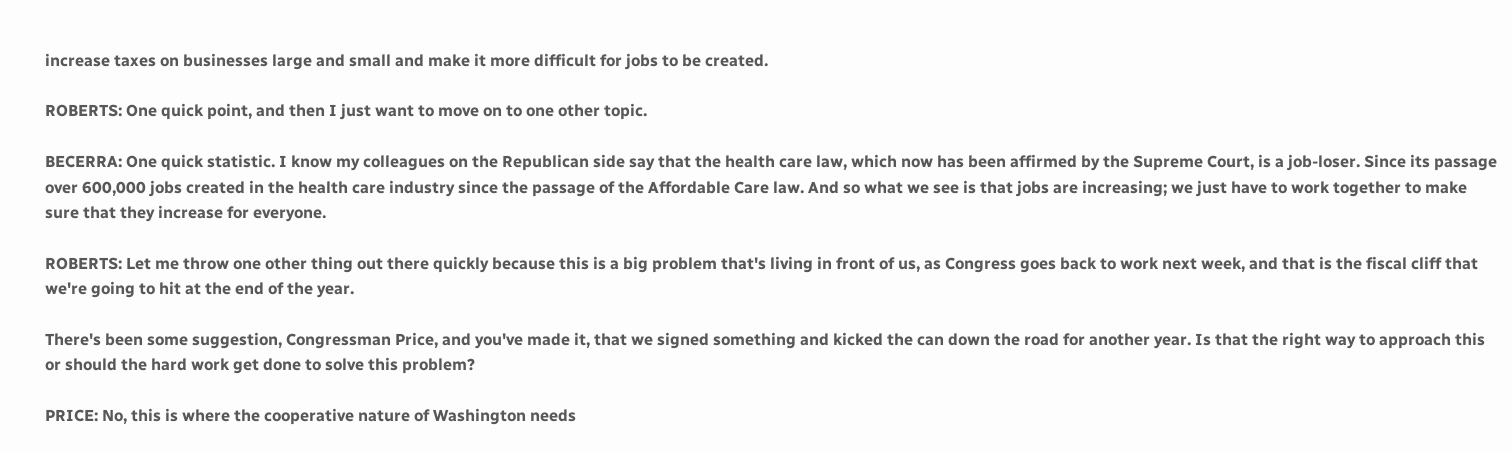increase taxes on businesses large and small and make it more difficult for jobs to be created.

ROBERTS: One quick point, and then I just want to move on to one other topic.

BECERRA: One quick statistic. I know my colleagues on the Republican side say that the health care law, which now has been affirmed by the Supreme Court, is a job-loser. Since its passage over 600,000 jobs created in the health care industry since the passage of the Affordable Care law. And so what we see is that jobs are increasing; we just have to work together to make sure that they increase for everyone.

ROBERTS: Let me throw one other thing out there quickly because this is a big problem that's living in front of us, as Congress goes back to work next week, and that is the fiscal cliff that we're going to hit at the end of the year.

There's been some suggestion, Congressman Price, and you've made it, that we signed something and kicked the can down the road for another year. Is that the right way to approach this or should the hard work get done to solve this problem?

PRICE: No, this is where the cooperative nature of Washington needs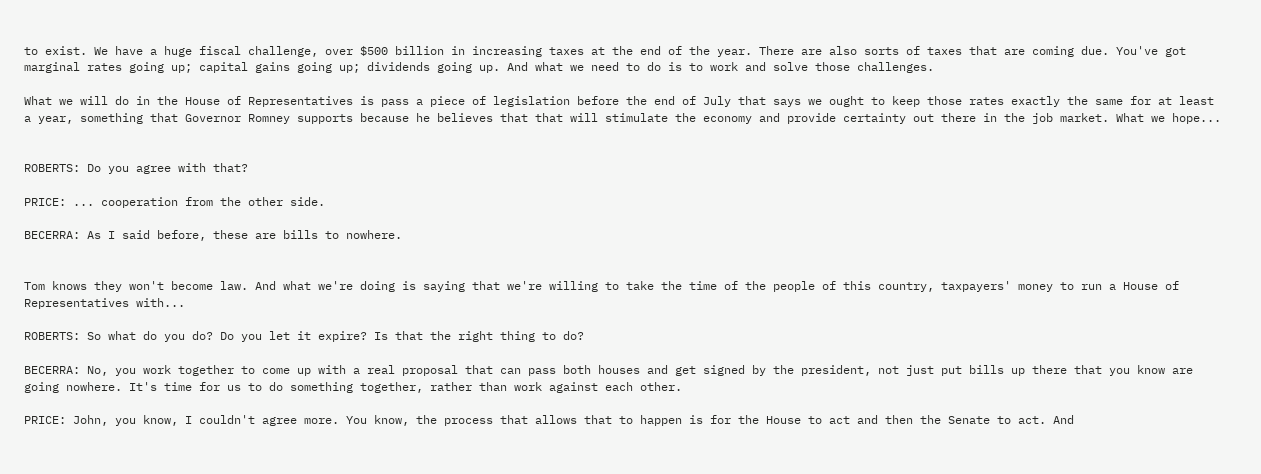to exist. We have a huge fiscal challenge, over $500 billion in increasing taxes at the end of the year. There are also sorts of taxes that are coming due. You've got marginal rates going up; capital gains going up; dividends going up. And what we need to do is to work and solve those challenges.

What we will do in the House of Representatives is pass a piece of legislation before the end of July that says we ought to keep those rates exactly the same for at least a year, something that Governor Romney supports because he believes that that will stimulate the economy and provide certainty out there in the job market. What we hope...


ROBERTS: Do you agree with that?

PRICE: ... cooperation from the other side.

BECERRA: As I said before, these are bills to nowhere.


Tom knows they won't become law. And what we're doing is saying that we're willing to take the time of the people of this country, taxpayers' money to run a House of Representatives with...

ROBERTS: So what do you do? Do you let it expire? Is that the right thing to do?

BECERRA: No, you work together to come up with a real proposal that can pass both houses and get signed by the president, not just put bills up there that you know are going nowhere. It's time for us to do something together, rather than work against each other.

PRICE: John, you know, I couldn't agree more. You know, the process that allows that to happen is for the House to act and then the Senate to act. And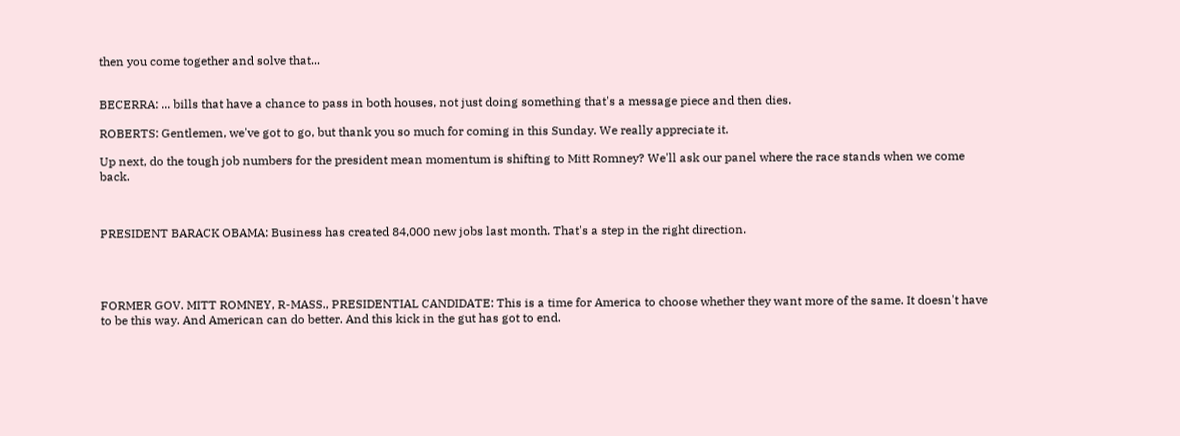then you come together and solve that...


BECERRA: ... bills that have a chance to pass in both houses, not just doing something that's a message piece and then dies.

ROBERTS: Gentlemen, we've got to go, but thank you so much for coming in this Sunday. We really appreciate it.

Up next, do the tough job numbers for the president mean momentum is shifting to Mitt Romney? We'll ask our panel where the race stands when we come back.



PRESIDENT BARACK OBAMA: Business has created 84,000 new jobs last month. That's a step in the right direction.




FORMER GOV. MITT ROMNEY, R-MASS., PRESIDENTIAL CANDIDATE: This is a time for America to choose whether they want more of the same. It doesn't have to be this way. And American can do better. And this kick in the gut has got to end.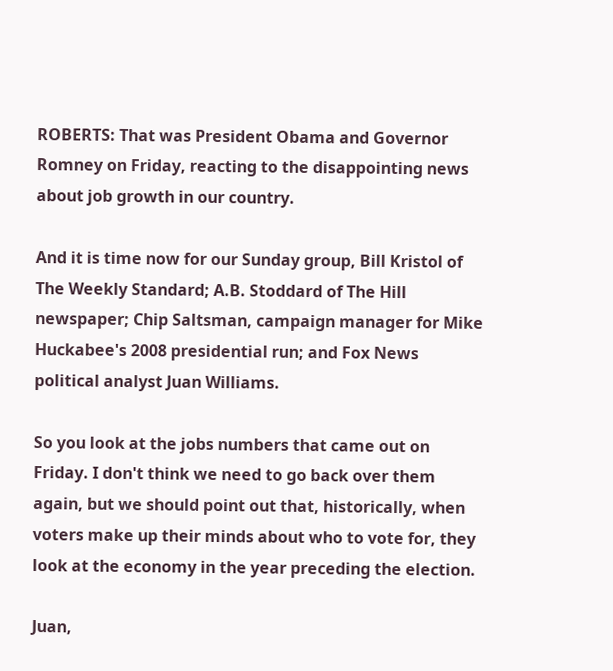ROBERTS: That was President Obama and Governor Romney on Friday, reacting to the disappointing news about job growth in our country.

And it is time now for our Sunday group, Bill Kristol of The Weekly Standard; A.B. Stoddard of The Hill newspaper; Chip Saltsman, campaign manager for Mike Huckabee's 2008 presidential run; and Fox News political analyst Juan Williams.

So you look at the jobs numbers that came out on Friday. I don't think we need to go back over them again, but we should point out that, historically, when voters make up their minds about who to vote for, they look at the economy in the year preceding the election.

Juan,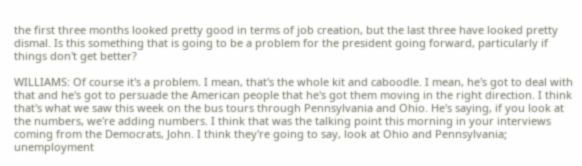the first three months looked pretty good in terms of job creation, but the last three have looked pretty dismal. Is this something that is going to be a problem for the president going forward, particularly if things don't get better?

WILLIAMS: Of course it's a problem. I mean, that's the whole kit and caboodle. I mean, he's got to deal with that and he's got to persuade the American people that he's got them moving in the right direction. I think that's what we saw this week on the bus tours through Pennsylvania and Ohio. He's saying, if you look at the numbers, we're adding numbers. I think that was the talking point this morning in your interviews coming from the Democrats, John. I think they're going to say, look at Ohio and Pennsylvania; unemployment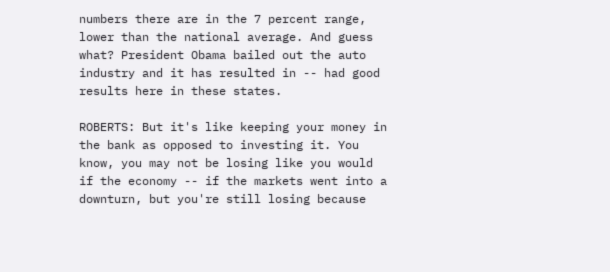numbers there are in the 7 percent range, lower than the national average. And guess what? President Obama bailed out the auto industry and it has resulted in -- had good results here in these states.

ROBERTS: But it's like keeping your money in the bank as opposed to investing it. You know, you may not be losing like you would if the economy -- if the markets went into a downturn, but you're still losing because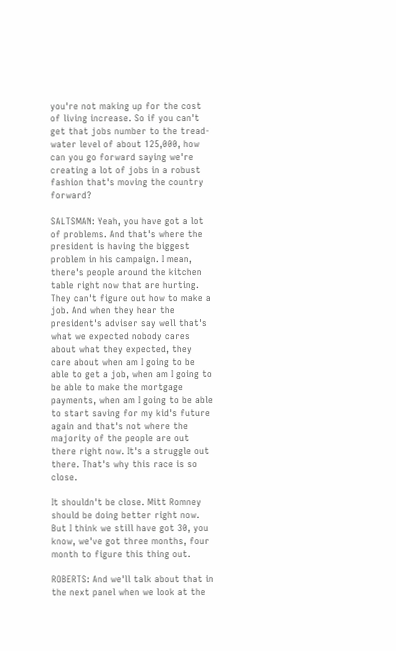you're not making up for the cost of living increase. So if you can't get that jobs number to the tread-water level of about 125,000, how can you go forward saying we're creating a lot of jobs in a robust fashion that's moving the country forward?

SALTSMAN: Yeah, you have got a lot of problems. And that's where the president is having the biggest problem in his campaign. I mean, there's people around the kitchen table right now that are hurting. They can't figure out how to make a job. And when they hear the president's adviser say well that's what we expected nobody cares about what they expected, they care about when am I going to be able to get a job, when am I going to be able to make the mortgage payments, when am I going to be able to start saving for my kid's future again and that's not where the majority of the people are out there right now. It's a struggle out there. That's why this race is so close.

It shouldn't be close. Mitt Romney should be doing better right now. But I think we still have got 30, you know, we've got three months, four month to figure this thing out.

ROBERTS: And we'll talk about that in the next panel when we look at the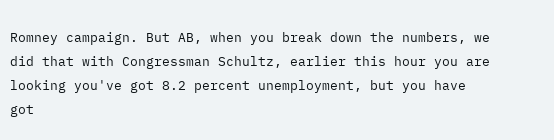Romney campaign. But AB, when you break down the numbers, we did that with Congressman Schultz, earlier this hour you are looking you've got 8.2 percent unemployment, but you have got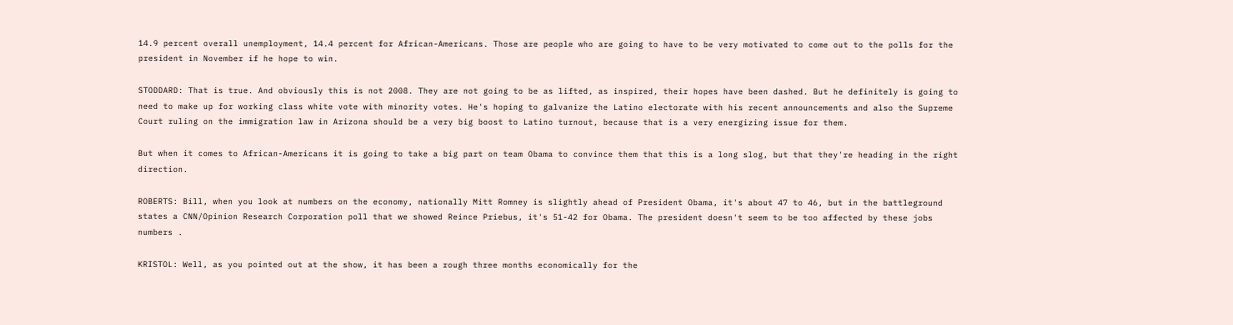14.9 percent overall unemployment, 14.4 percent for African-Americans. Those are people who are going to have to be very motivated to come out to the polls for the president in November if he hope to win.

STODDARD: That is true. And obviously this is not 2008. They are not going to be as lifted, as inspired, their hopes have been dashed. But he definitely is going to need to make up for working class white vote with minority votes. He's hoping to galvanize the Latino electorate with his recent announcements and also the Supreme Court ruling on the immigration law in Arizona should be a very big boost to Latino turnout, because that is a very energizing issue for them.

But when it comes to African-Americans it is going to take a big part on team Obama to convince them that this is a long slog, but that they're heading in the right direction.

ROBERTS: Bill, when you look at numbers on the economy, nationally Mitt Romney is slightly ahead of President Obama, it's about 47 to 46, but in the battleground states a CNN/Opinion Research Corporation poll that we showed Reince Priebus, it's 51-42 for Obama. The president doesn't seem to be too affected by these jobs numbers .

KRISTOL: Well, as you pointed out at the show, it has been a rough three months economically for the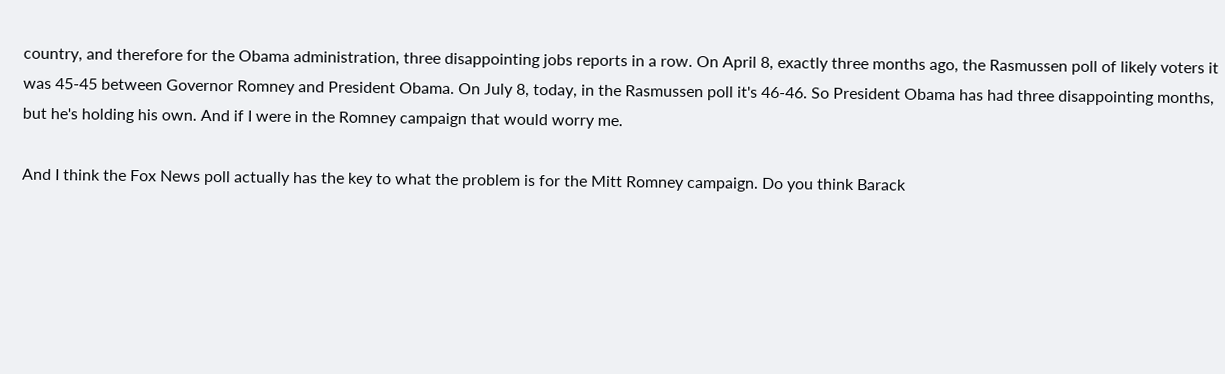country, and therefore for the Obama administration, three disappointing jobs reports in a row. On April 8, exactly three months ago, the Rasmussen poll of likely voters it was 45-45 between Governor Romney and President Obama. On July 8, today, in the Rasmussen poll it's 46-46. So President Obama has had three disappointing months, but he's holding his own. And if I were in the Romney campaign that would worry me.

And I think the Fox News poll actually has the key to what the problem is for the Mitt Romney campaign. Do you think Barack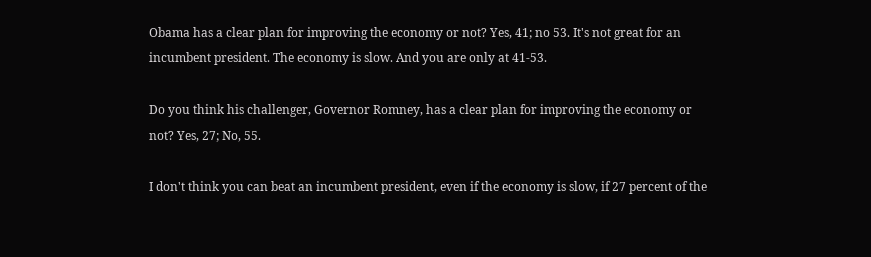Obama has a clear plan for improving the economy or not? Yes, 41; no 53. It's not great for an incumbent president. The economy is slow. And you are only at 41-53.

Do you think his challenger, Governor Romney, has a clear plan for improving the economy or not? Yes, 27; No, 55.

I don't think you can beat an incumbent president, even if the economy is slow, if 27 percent of the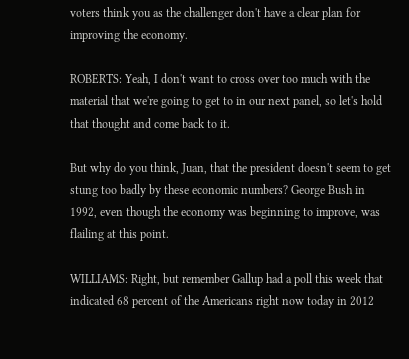voters think you as the challenger don't have a clear plan for improving the economy.

ROBERTS: Yeah, I don't want to cross over too much with the material that we're going to get to in our next panel, so let's hold that thought and come back to it.

But why do you think, Juan, that the president doesn't seem to get stung too badly by these economic numbers? George Bush in 1992, even though the economy was beginning to improve, was flailing at this point.

WILLIAMS: Right, but remember Gallup had a poll this week that indicated 68 percent of the Americans right now today in 2012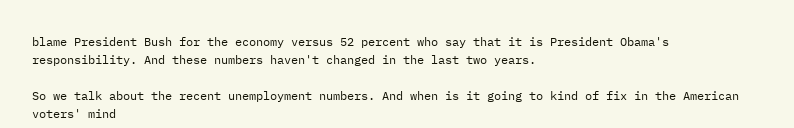blame President Bush for the economy versus 52 percent who say that it is President Obama's responsibility. And these numbers haven't changed in the last two years.

So we talk about the recent unemployment numbers. And when is it going to kind of fix in the American voters' mind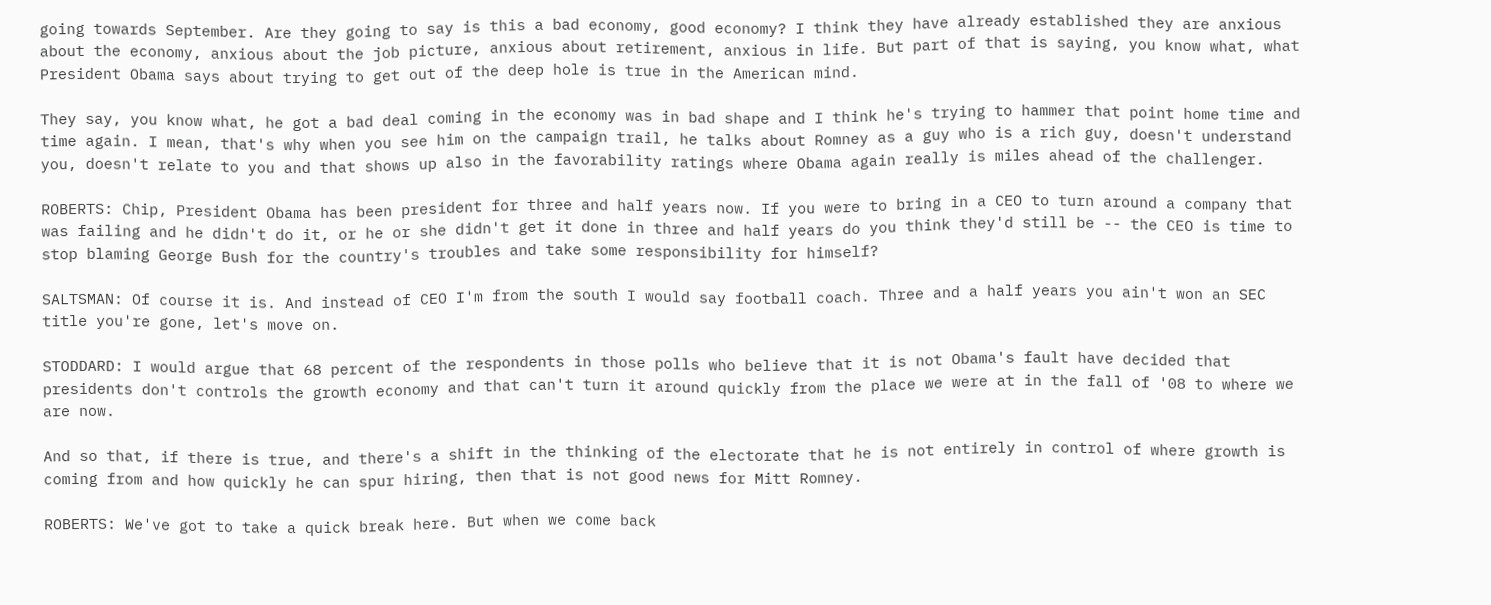going towards September. Are they going to say is this a bad economy, good economy? I think they have already established they are anxious about the economy, anxious about the job picture, anxious about retirement, anxious in life. But part of that is saying, you know what, what President Obama says about trying to get out of the deep hole is true in the American mind.

They say, you know what, he got a bad deal coming in the economy was in bad shape and I think he's trying to hammer that point home time and time again. I mean, that's why when you see him on the campaign trail, he talks about Romney as a guy who is a rich guy, doesn't understand you, doesn't relate to you and that shows up also in the favorability ratings where Obama again really is miles ahead of the challenger.

ROBERTS: Chip, President Obama has been president for three and half years now. If you were to bring in a CEO to turn around a company that was failing and he didn't do it, or he or she didn't get it done in three and half years do you think they'd still be -- the CEO is time to stop blaming George Bush for the country's troubles and take some responsibility for himself?

SALTSMAN: Of course it is. And instead of CEO I'm from the south I would say football coach. Three and a half years you ain't won an SEC title you're gone, let's move on.

STODDARD: I would argue that 68 percent of the respondents in those polls who believe that it is not Obama's fault have decided that presidents don't controls the growth economy and that can't turn it around quickly from the place we were at in the fall of '08 to where we are now.

And so that, if there is true, and there's a shift in the thinking of the electorate that he is not entirely in control of where growth is coming from and how quickly he can spur hiring, then that is not good news for Mitt Romney.

ROBERTS: We've got to take a quick break here. But when we come back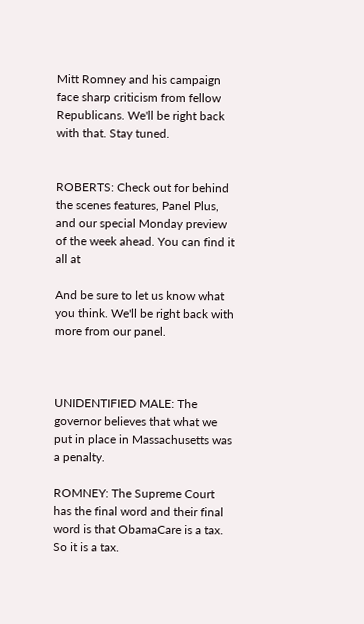Mitt Romney and his campaign face sharp criticism from fellow Republicans. We'll be right back with that. Stay tuned.


ROBERTS: Check out for behind the scenes features, Panel Plus, and our special Monday preview of the week ahead. You can find it all at

And be sure to let us know what you think. We'll be right back with more from our panel.



UNIDENTIFIED MALE: The governor believes that what we put in place in Massachusetts was a penalty.

ROMNEY: The Supreme Court has the final word and their final word is that ObamaCare is a tax. So it is a tax.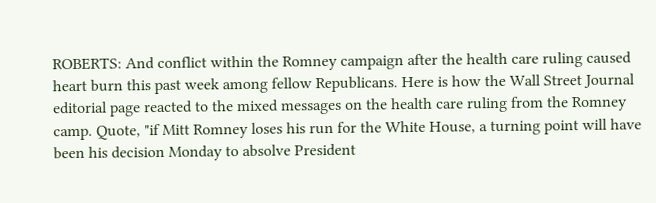ROBERTS: And conflict within the Romney campaign after the health care ruling caused heart burn this past week among fellow Republicans. Here is how the Wall Street Journal editorial page reacted to the mixed messages on the health care ruling from the Romney camp. Quote, "if Mitt Romney loses his run for the White House, a turning point will have been his decision Monday to absolve President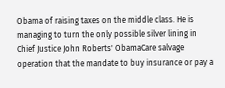Obama of raising taxes on the middle class. He is managing to turn the only possible silver lining in Chief Justice John Roberts' ObamaCare salvage operation that the mandate to buy insurance or pay a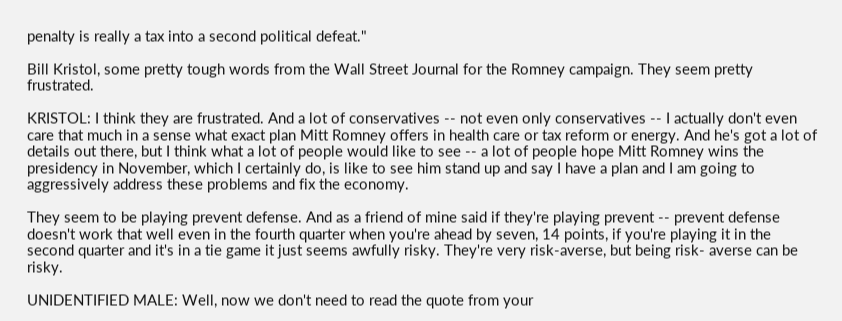penalty is really a tax into a second political defeat."

Bill Kristol, some pretty tough words from the Wall Street Journal for the Romney campaign. They seem pretty frustrated.

KRISTOL: I think they are frustrated. And a lot of conservatives -- not even only conservatives -- I actually don't even care that much in a sense what exact plan Mitt Romney offers in health care or tax reform or energy. And he's got a lot of details out there, but I think what a lot of people would like to see -- a lot of people hope Mitt Romney wins the presidency in November, which I certainly do, is like to see him stand up and say I have a plan and I am going to aggressively address these problems and fix the economy.

They seem to be playing prevent defense. And as a friend of mine said if they're playing prevent -- prevent defense doesn't work that well even in the fourth quarter when you're ahead by seven, 14 points, if you're playing it in the second quarter and it's in a tie game it just seems awfully risky. They're very risk-averse, but being risk- averse can be risky.

UNIDENTIFIED MALE: Well, now we don't need to read the quote from your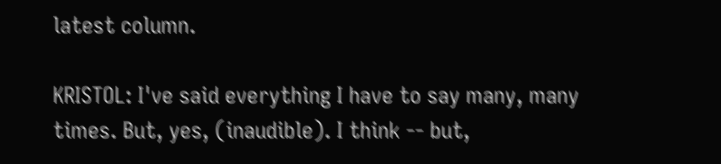latest column.

KRISTOL: I've said everything I have to say many, many times. But, yes, (inaudible). I think -- but,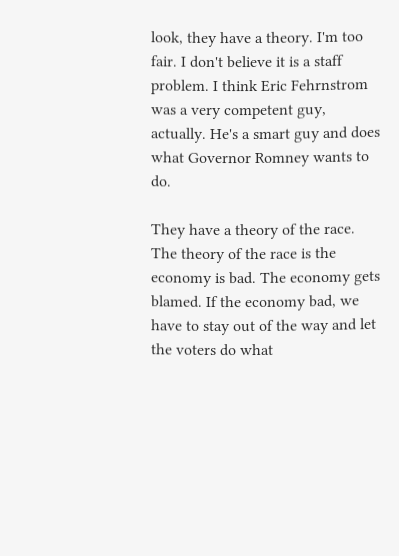look, they have a theory. I'm too fair. I don't believe it is a staff problem. I think Eric Fehrnstrom was a very competent guy, actually. He's a smart guy and does what Governor Romney wants to do.

They have a theory of the race. The theory of the race is the economy is bad. The economy gets blamed. If the economy bad, we have to stay out of the way and let the voters do what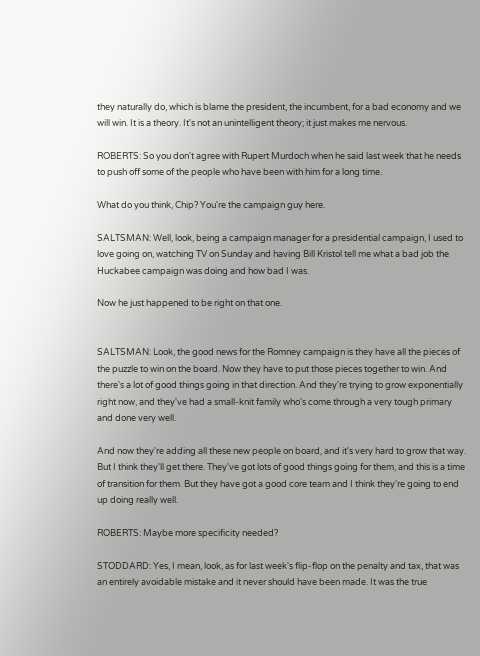they naturally do, which is blame the president, the incumbent, for a bad economy and we will win. It is a theory. It's not an unintelligent theory; it just makes me nervous.

ROBERTS: So you don't agree with Rupert Murdoch when he said last week that he needs to push off some of the people who have been with him for a long time.

What do you think, Chip? You're the campaign guy here.

SALTSMAN: Well, look, being a campaign manager for a presidential campaign, I used to love going on, watching TV on Sunday and having Bill Kristol tell me what a bad job the Huckabee campaign was doing and how bad I was.

Now he just happened to be right on that one.


SALTSMAN: Look, the good news for the Romney campaign is they have all the pieces of the puzzle to win on the board. Now they have to put those pieces together to win. And there's a lot of good things going in that direction. And they're trying to grow exponentially right now, and they've had a small-knit family who's come through a very tough primary and done very well.

And now they're adding all these new people on board, and it's very hard to grow that way. But I think they'll get there. They've got lots of good things going for them, and this is a time of transition for them. But they have got a good core team and I think they're going to end up doing really well.

ROBERTS: Maybe more specificity needed?

STODDARD: Yes, I mean, look, as for last week's flip-flop on the penalty and tax, that was an entirely avoidable mistake and it never should have been made. It was the true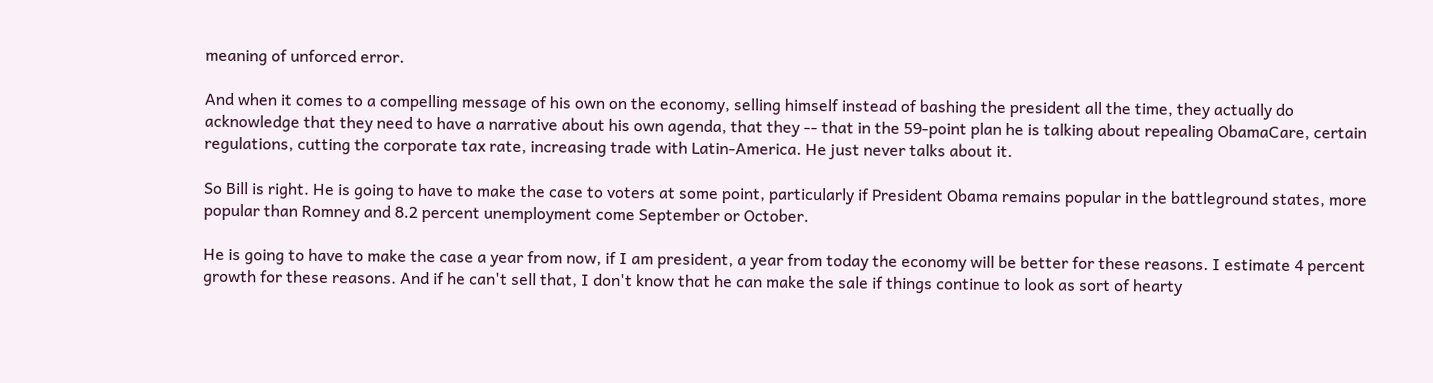meaning of unforced error.

And when it comes to a compelling message of his own on the economy, selling himself instead of bashing the president all the time, they actually do acknowledge that they need to have a narrative about his own agenda, that they -- that in the 59-point plan he is talking about repealing ObamaCare, certain regulations, cutting the corporate tax rate, increasing trade with Latin-America. He just never talks about it.

So Bill is right. He is going to have to make the case to voters at some point, particularly if President Obama remains popular in the battleground states, more popular than Romney and 8.2 percent unemployment come September or October.

He is going to have to make the case a year from now, if I am president, a year from today the economy will be better for these reasons. I estimate 4 percent growth for these reasons. And if he can't sell that, I don't know that he can make the sale if things continue to look as sort of hearty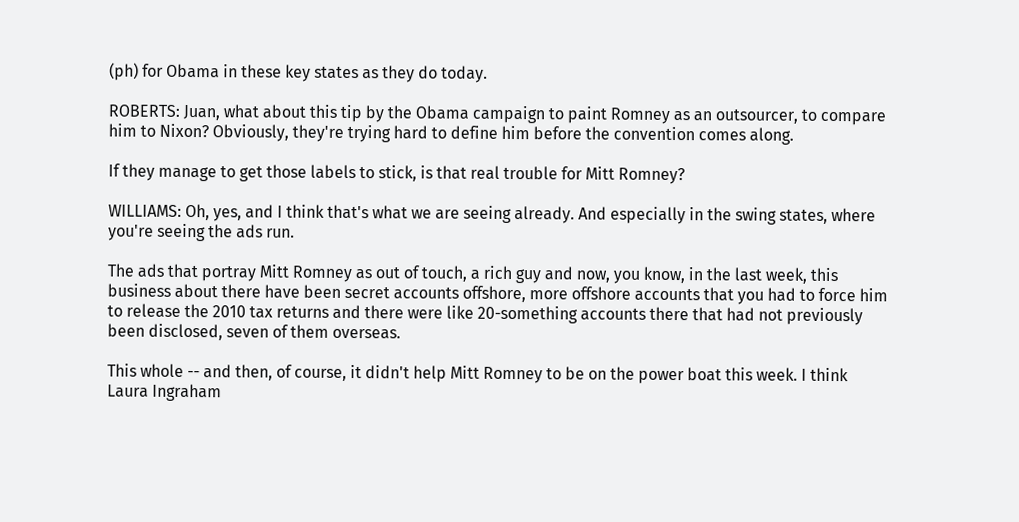(ph) for Obama in these key states as they do today.

ROBERTS: Juan, what about this tip by the Obama campaign to paint Romney as an outsourcer, to compare him to Nixon? Obviously, they're trying hard to define him before the convention comes along.

If they manage to get those labels to stick, is that real trouble for Mitt Romney?

WILLIAMS: Oh, yes, and I think that's what we are seeing already. And especially in the swing states, where you're seeing the ads run.

The ads that portray Mitt Romney as out of touch, a rich guy and now, you know, in the last week, this business about there have been secret accounts offshore, more offshore accounts that you had to force him to release the 2010 tax returns and there were like 20-something accounts there that had not previously been disclosed, seven of them overseas.

This whole -- and then, of course, it didn't help Mitt Romney to be on the power boat this week. I think Laura Ingraham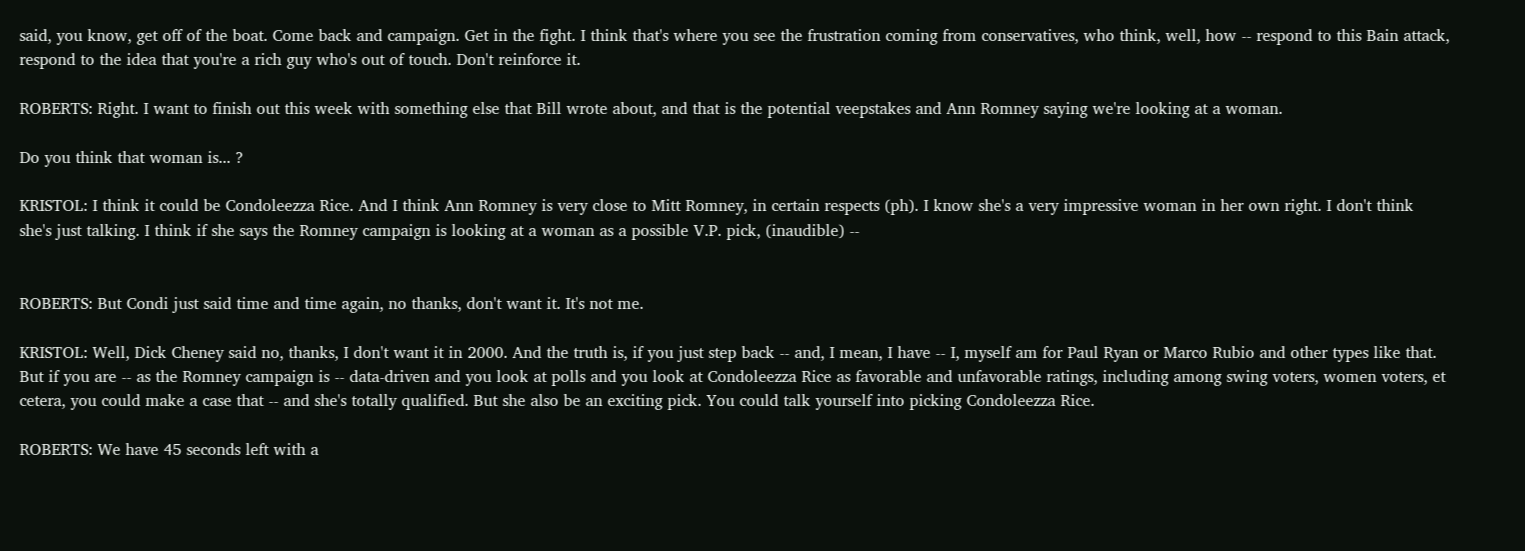said, you know, get off of the boat. Come back and campaign. Get in the fight. I think that's where you see the frustration coming from conservatives, who think, well, how -- respond to this Bain attack, respond to the idea that you're a rich guy who's out of touch. Don't reinforce it.

ROBERTS: Right. I want to finish out this week with something else that Bill wrote about, and that is the potential veepstakes and Ann Romney saying we're looking at a woman.

Do you think that woman is... ?

KRISTOL: I think it could be Condoleezza Rice. And I think Ann Romney is very close to Mitt Romney, in certain respects (ph). I know she's a very impressive woman in her own right. I don't think she's just talking. I think if she says the Romney campaign is looking at a woman as a possible V.P. pick, (inaudible) --


ROBERTS: But Condi just said time and time again, no thanks, don't want it. It's not me.

KRISTOL: Well, Dick Cheney said no, thanks, I don't want it in 2000. And the truth is, if you just step back -- and, I mean, I have -- I, myself am for Paul Ryan or Marco Rubio and other types like that. But if you are -- as the Romney campaign is -- data-driven and you look at polls and you look at Condoleezza Rice as favorable and unfavorable ratings, including among swing voters, women voters, et cetera, you could make a case that -- and she's totally qualified. But she also be an exciting pick. You could talk yourself into picking Condoleezza Rice.

ROBERTS: We have 45 seconds left with a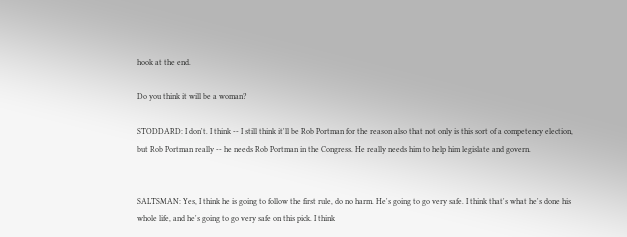hook at the end.

Do you think it will be a woman?

STODDARD: I don't. I think -- I still think it'll be Rob Portman for the reason also that not only is this sort of a competency election, but Rob Portman really -- he needs Rob Portman in the Congress. He really needs him to help him legislate and govern.


SALTSMAN: Yes, I think he is going to follow the first rule, do no harm. He's going to go very safe. I think that's what he's done his whole life, and he's going to go very safe on this pick. I think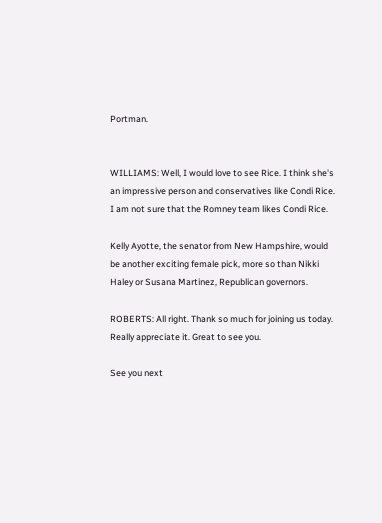Portman.


WILLIAMS: Well, I would love to see Rice. I think she's an impressive person and conservatives like Condi Rice. I am not sure that the Romney team likes Condi Rice.

Kelly Ayotte, the senator from New Hampshire, would be another exciting female pick, more so than Nikki Haley or Susana Martinez, Republican governors.

ROBERTS: All right. Thank so much for joining us today. Really appreciate it. Great to see you.

See you next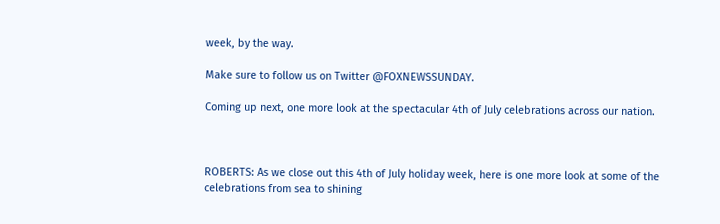week, by the way.

Make sure to follow us on Twitter @FOXNEWSSUNDAY.

Coming up next, one more look at the spectacular 4th of July celebrations across our nation.



ROBERTS: As we close out this 4th of July holiday week, here is one more look at some of the celebrations from sea to shining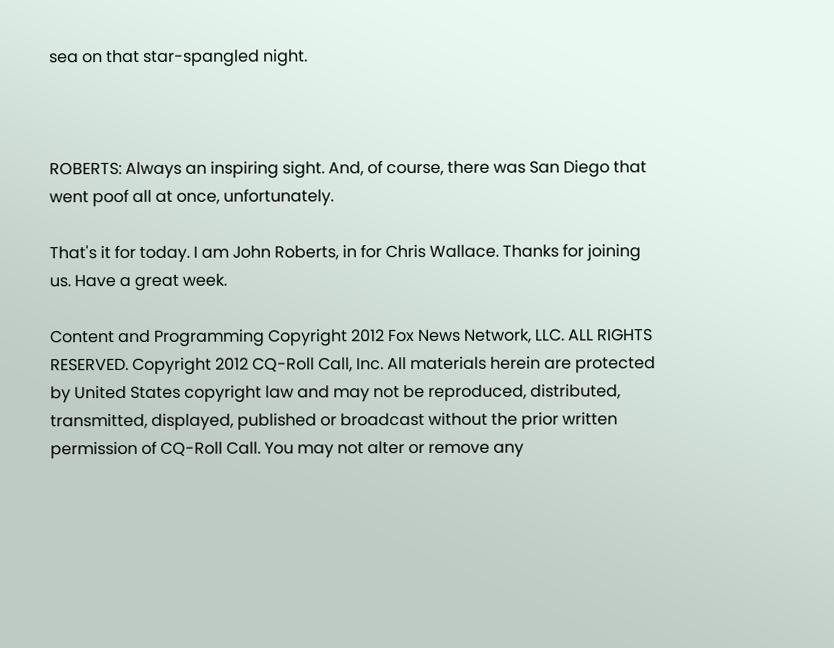sea on that star-spangled night.



ROBERTS: Always an inspiring sight. And, of course, there was San Diego that went poof all at once, unfortunately.

That's it for today. I am John Roberts, in for Chris Wallace. Thanks for joining us. Have a great week.

Content and Programming Copyright 2012 Fox News Network, LLC. ALL RIGHTS RESERVED. Copyright 2012 CQ-Roll Call, Inc. All materials herein are protected by United States copyright law and may not be reproduced, distributed, transmitted, displayed, published or broadcast without the prior written permission of CQ-Roll Call. You may not alter or remove any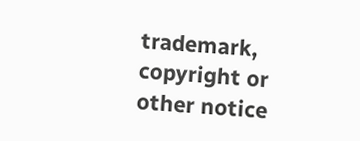trademark, copyright or other notice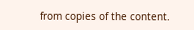from copies of the content.